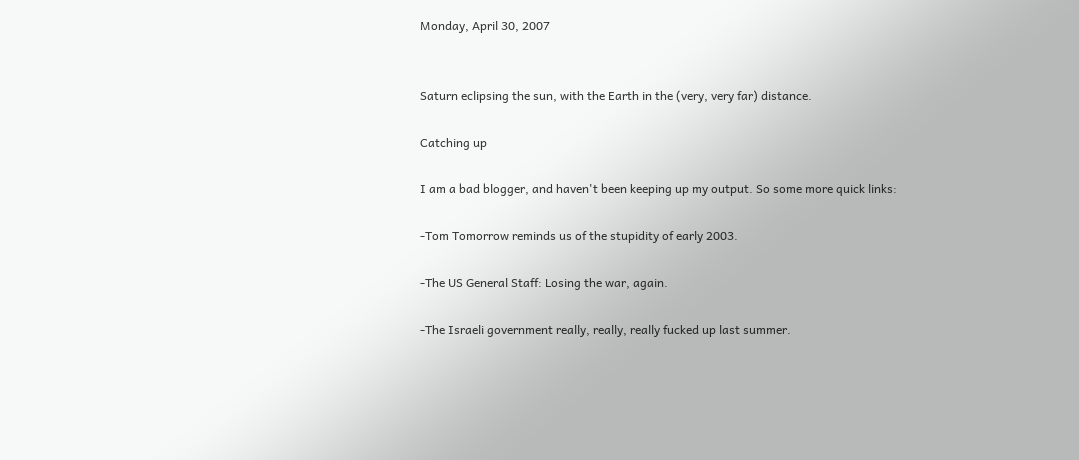Monday, April 30, 2007


Saturn eclipsing the sun, with the Earth in the (very, very far) distance.

Catching up

I am a bad blogger, and haven't been keeping up my output. So some more quick links:

-Tom Tomorrow reminds us of the stupidity of early 2003.

-The US General Staff: Losing the war, again.

-The Israeli government really, really, really fucked up last summer.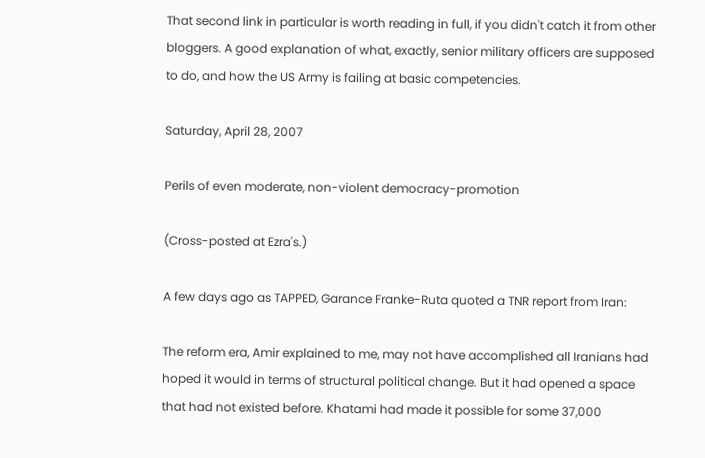That second link in particular is worth reading in full, if you didn't catch it from other bloggers. A good explanation of what, exactly, senior military officers are supposed to do, and how the US Army is failing at basic competencies.

Saturday, April 28, 2007

Perils of even moderate, non-violent democracy-promotion

(Cross-posted at Ezra's.)

A few days ago as TAPPED, Garance Franke-Ruta quoted a TNR report from Iran:

The reform era, Amir explained to me, may not have accomplished all Iranians had hoped it would in terms of structural political change. But it had opened a space that had not existed before. Khatami had made it possible for some 37,000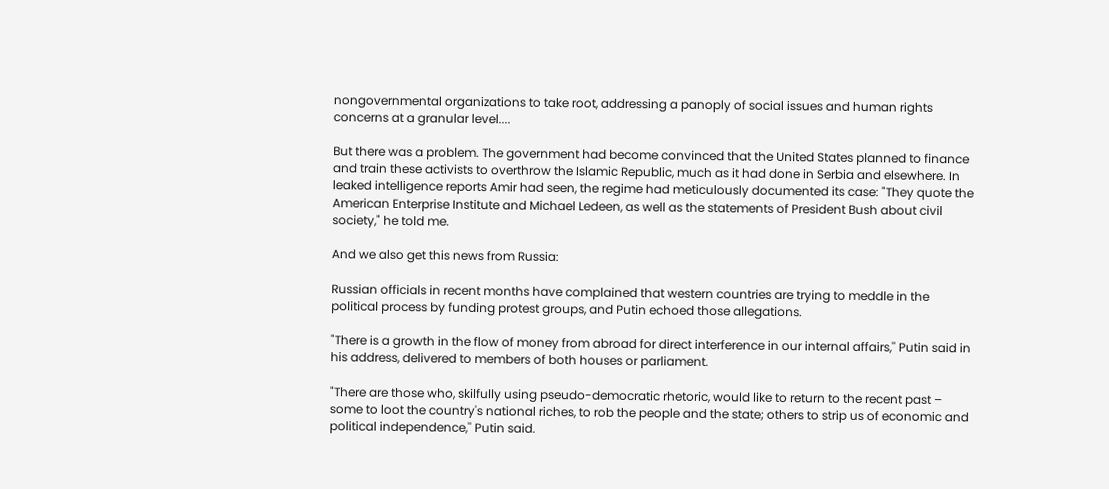nongovernmental organizations to take root, addressing a panoply of social issues and human rights concerns at a granular level....

But there was a problem. The government had become convinced that the United States planned to finance and train these activists to overthrow the Islamic Republic, much as it had done in Serbia and elsewhere. In leaked intelligence reports Amir had seen, the regime had meticulously documented its case: "They quote the American Enterprise Institute and Michael Ledeen, as well as the statements of President Bush about civil society," he told me.

And we also get this news from Russia:

Russian officials in recent months have complained that western countries are trying to meddle in the political process by funding protest groups, and Putin echoed those allegations.

"There is a growth in the flow of money from abroad for direct interference in our internal affairs,'' Putin said in his address, delivered to members of both houses or parliament.

"There are those who, skilfully using pseudo-democratic rhetoric, would like to return to the recent past – some to loot the country's national riches, to rob the people and the state; others to strip us of economic and political independence,'' Putin said.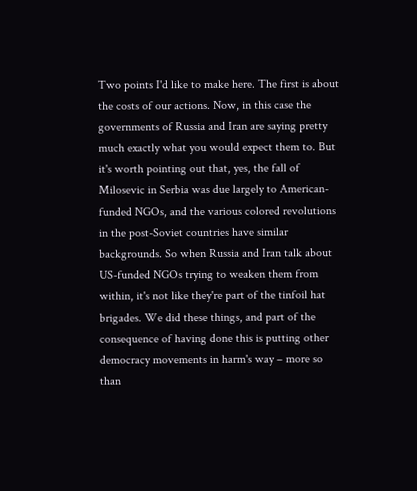Two points I'd like to make here. The first is about the costs of our actions. Now, in this case the governments of Russia and Iran are saying pretty much exactly what you would expect them to. But it's worth pointing out that, yes, the fall of Milosevic in Serbia was due largely to American-funded NGOs, and the various colored revolutions in the post-Soviet countries have similar backgrounds. So when Russia and Iran talk about US-funded NGOs trying to weaken them from within, it's not like they're part of the tinfoil hat brigades. We did these things, and part of the consequence of having done this is putting other democracy movements in harm's way – more so than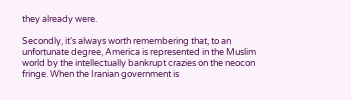they already were.

Secondly, it's always worth remembering that, to an unfortunate degree, America is represented in the Muslim world by the intellectually bankrupt crazies on the neocon fringe. When the Iranian government is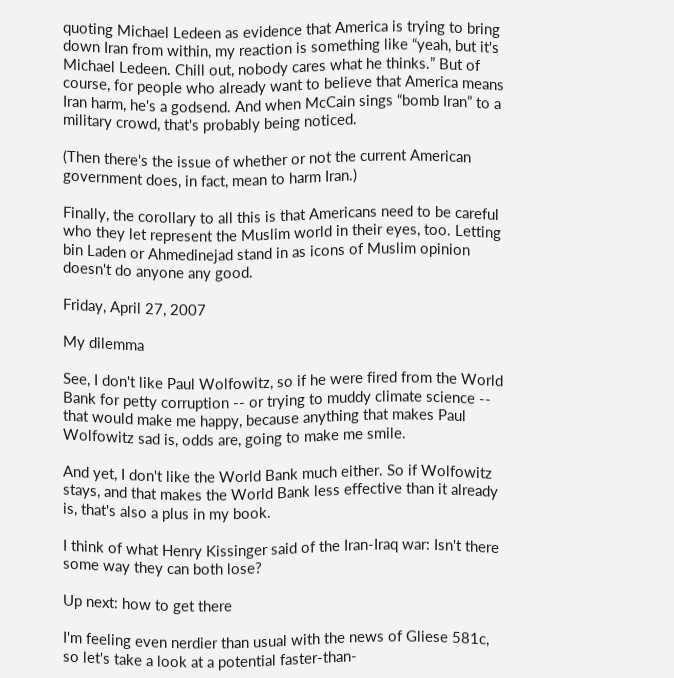quoting Michael Ledeen as evidence that America is trying to bring down Iran from within, my reaction is something like “yeah, but it's Michael Ledeen. Chill out, nobody cares what he thinks.” But of course, for people who already want to believe that America means Iran harm, he's a godsend. And when McCain sings “bomb Iran” to a military crowd, that's probably being noticed.

(Then there's the issue of whether or not the current American government does, in fact, mean to harm Iran.)

Finally, the corollary to all this is that Americans need to be careful who they let represent the Muslim world in their eyes, too. Letting bin Laden or Ahmedinejad stand in as icons of Muslim opinion doesn't do anyone any good.

Friday, April 27, 2007

My dilemma

See, I don't like Paul Wolfowitz, so if he were fired from the World Bank for petty corruption -- or trying to muddy climate science -- that would make me happy, because anything that makes Paul Wolfowitz sad is, odds are, going to make me smile.

And yet, I don't like the World Bank much either. So if Wolfowitz stays, and that makes the World Bank less effective than it already is, that's also a plus in my book.

I think of what Henry Kissinger said of the Iran-Iraq war: Isn't there some way they can both lose?

Up next: how to get there

I'm feeling even nerdier than usual with the news of Gliese 581c, so let's take a look at a potential faster-than-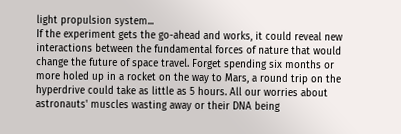light propulsion system...
If the experiment gets the go-ahead and works, it could reveal new interactions between the fundamental forces of nature that would change the future of space travel. Forget spending six months or more holed up in a rocket on the way to Mars, a round trip on the hyperdrive could take as little as 5 hours. All our worries about astronauts' muscles wasting away or their DNA being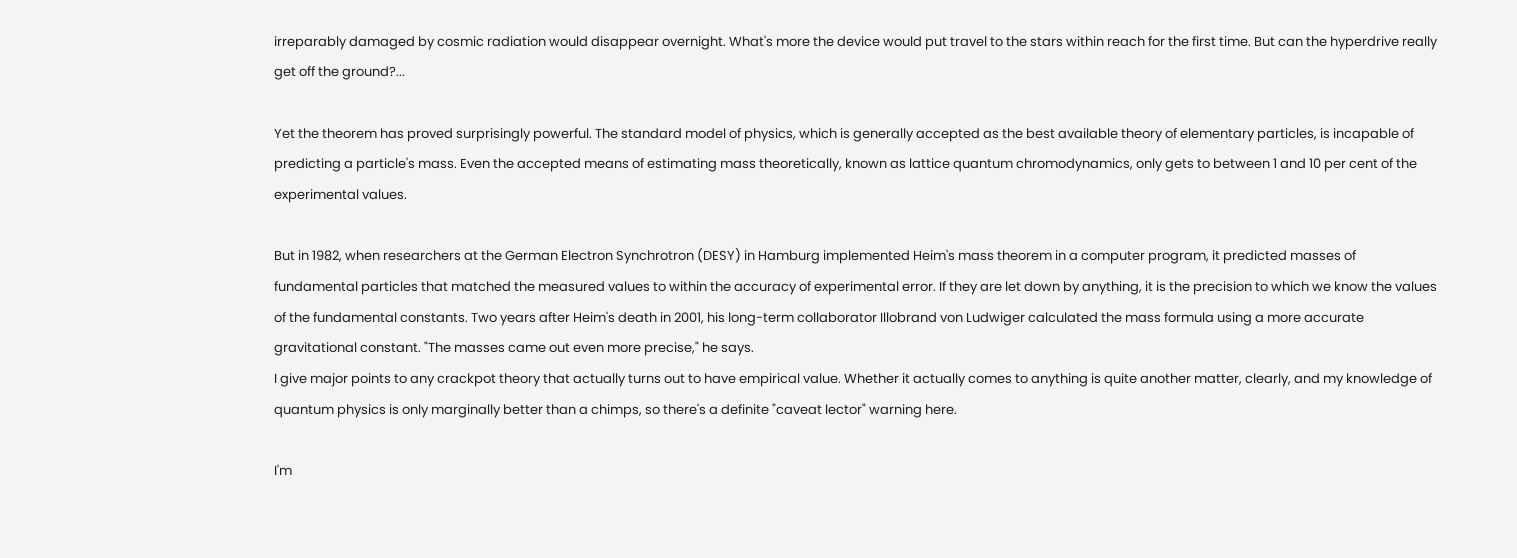irreparably damaged by cosmic radiation would disappear overnight. What's more the device would put travel to the stars within reach for the first time. But can the hyperdrive really get off the ground?...

Yet the theorem has proved surprisingly powerful. The standard model of physics, which is generally accepted as the best available theory of elementary particles, is incapable of predicting a particle's mass. Even the accepted means of estimating mass theoretically, known as lattice quantum chromodynamics, only gets to between 1 and 10 per cent of the experimental values.

But in 1982, when researchers at the German Electron Synchrotron (DESY) in Hamburg implemented Heim's mass theorem in a computer program, it predicted masses of fundamental particles that matched the measured values to within the accuracy of experimental error. If they are let down by anything, it is the precision to which we know the values of the fundamental constants. Two years after Heim's death in 2001, his long-term collaborator Illobrand von Ludwiger calculated the mass formula using a more accurate gravitational constant. "The masses came out even more precise," he says.
I give major points to any crackpot theory that actually turns out to have empirical value. Whether it actually comes to anything is quite another matter, clearly, and my knowledge of quantum physics is only marginally better than a chimps, so there's a definite "caveat lector" warning here.

I'm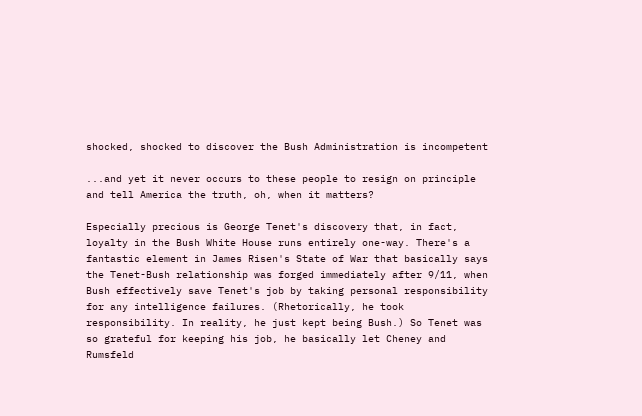shocked, shocked to discover the Bush Administration is incompetent

...and yet it never occurs to these people to resign on principle and tell America the truth, oh, when it matters?

Especially precious is George Tenet's discovery that, in fact, loyalty in the Bush White House runs entirely one-way. There's a fantastic element in James Risen's State of War that basically says the Tenet-Bush relationship was forged immediately after 9/11, when Bush effectively save Tenet's job by taking personal responsibility for any intelligence failures. (Rhetorically, he took responsibility. In reality, he just kept being Bush.) So Tenet was so grateful for keeping his job, he basically let Cheney and Rumsfeld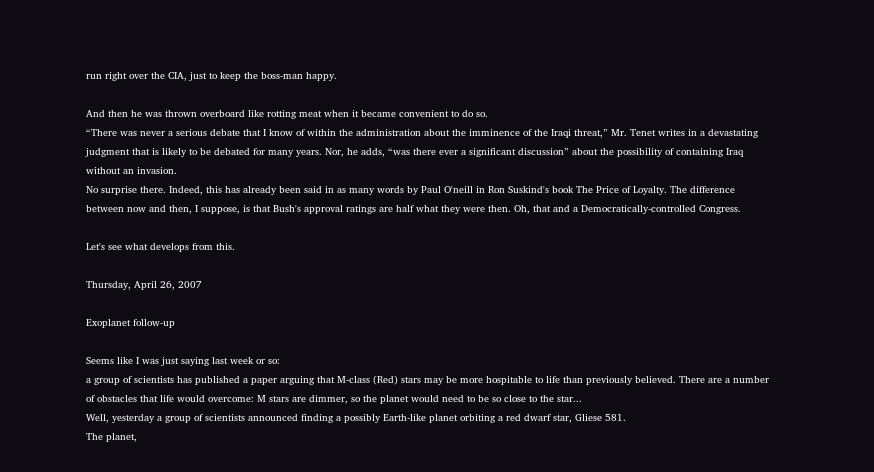run right over the CIA, just to keep the boss-man happy.

And then he was thrown overboard like rotting meat when it became convenient to do so.
“There was never a serious debate that I know of within the administration about the imminence of the Iraqi threat,” Mr. Tenet writes in a devastating judgment that is likely to be debated for many years. Nor, he adds, “was there ever a significant discussion” about the possibility of containing Iraq without an invasion.
No surprise there. Indeed, this has already been said in as many words by Paul O'neill in Ron Suskind's book The Price of Loyalty. The difference between now and then, I suppose, is that Bush's approval ratings are half what they were then. Oh, that and a Democratically-controlled Congress.

Let's see what develops from this.

Thursday, April 26, 2007

Exoplanet follow-up

Seems like I was just saying last week or so:
a group of scientists has published a paper arguing that M-class (Red) stars may be more hospitable to life than previously believed. There are a number of obstacles that life would overcome: M stars are dimmer, so the planet would need to be so close to the star...
Well, yesterday a group of scientists announced finding a possibly Earth-like planet orbiting a red dwarf star, Gliese 581.
The planet,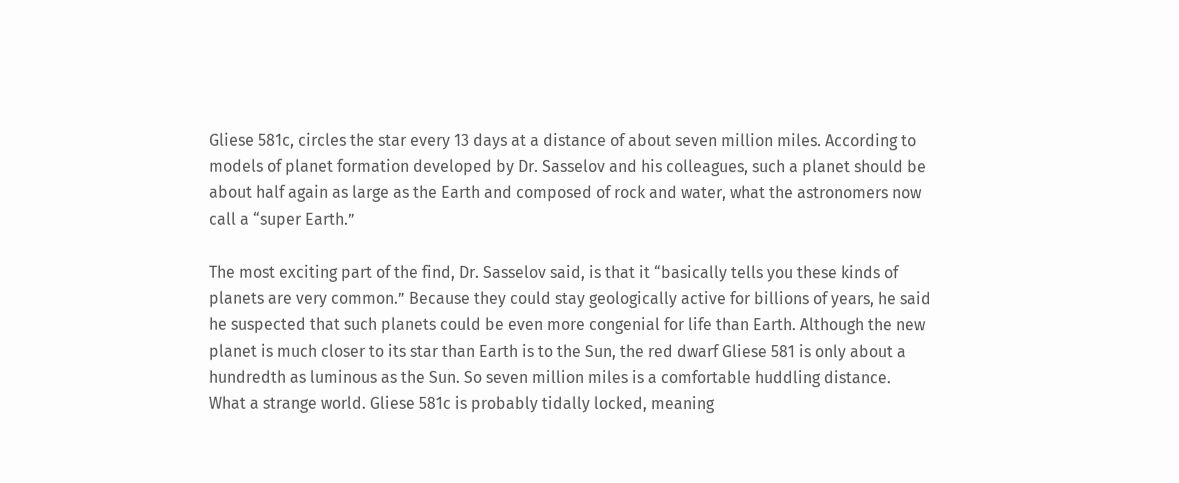Gliese 581c, circles the star every 13 days at a distance of about seven million miles. According to models of planet formation developed by Dr. Sasselov and his colleagues, such a planet should be about half again as large as the Earth and composed of rock and water, what the astronomers now call a “super Earth.”

The most exciting part of the find, Dr. Sasselov said, is that it “basically tells you these kinds of planets are very common.” Because they could stay geologically active for billions of years, he said he suspected that such planets could be even more congenial for life than Earth. Although the new planet is much closer to its star than Earth is to the Sun, the red dwarf Gliese 581 is only about a hundredth as luminous as the Sun. So seven million miles is a comfortable huddling distance.
What a strange world. Gliese 581c is probably tidally locked, meaning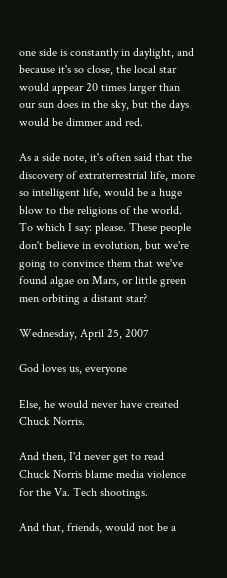one side is constantly in daylight, and because it's so close, the local star would appear 20 times larger than our sun does in the sky, but the days would be dimmer and red.

As a side note, it's often said that the discovery of extraterrestrial life, more so intelligent life, would be a huge blow to the religions of the world. To which I say: please. These people don't believe in evolution, but we're going to convince them that we've found algae on Mars, or little green men orbiting a distant star?

Wednesday, April 25, 2007

God loves us, everyone

Else, he would never have created Chuck Norris.

And then, I'd never get to read Chuck Norris blame media violence for the Va. Tech shootings.

And that, friends, would not be a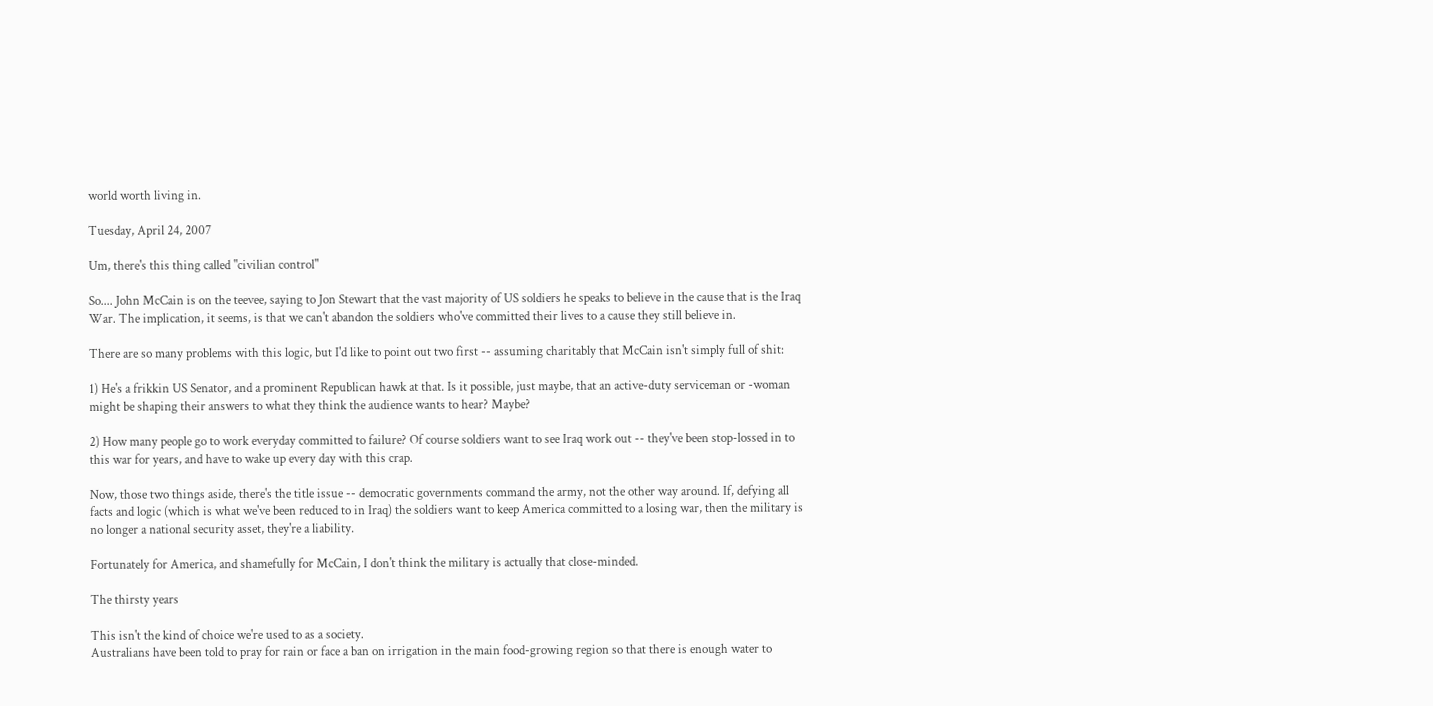world worth living in.

Tuesday, April 24, 2007

Um, there's this thing called "civilian control"

So.... John McCain is on the teevee, saying to Jon Stewart that the vast majority of US soldiers he speaks to believe in the cause that is the Iraq War. The implication, it seems, is that we can't abandon the soldiers who've committed their lives to a cause they still believe in.

There are so many problems with this logic, but I'd like to point out two first -- assuming charitably that McCain isn't simply full of shit:

1) He's a frikkin US Senator, and a prominent Republican hawk at that. Is it possible, just maybe, that an active-duty serviceman or -woman might be shaping their answers to what they think the audience wants to hear? Maybe?

2) How many people go to work everyday committed to failure? Of course soldiers want to see Iraq work out -- they've been stop-lossed in to this war for years, and have to wake up every day with this crap.

Now, those two things aside, there's the title issue -- democratic governments command the army, not the other way around. If, defying all facts and logic (which is what we've been reduced to in Iraq) the soldiers want to keep America committed to a losing war, then the military is no longer a national security asset, they're a liability.

Fortunately for America, and shamefully for McCain, I don't think the military is actually that close-minded.

The thirsty years

This isn't the kind of choice we're used to as a society.
Australians have been told to pray for rain or face a ban on irrigation in the main food-growing region so that there is enough water to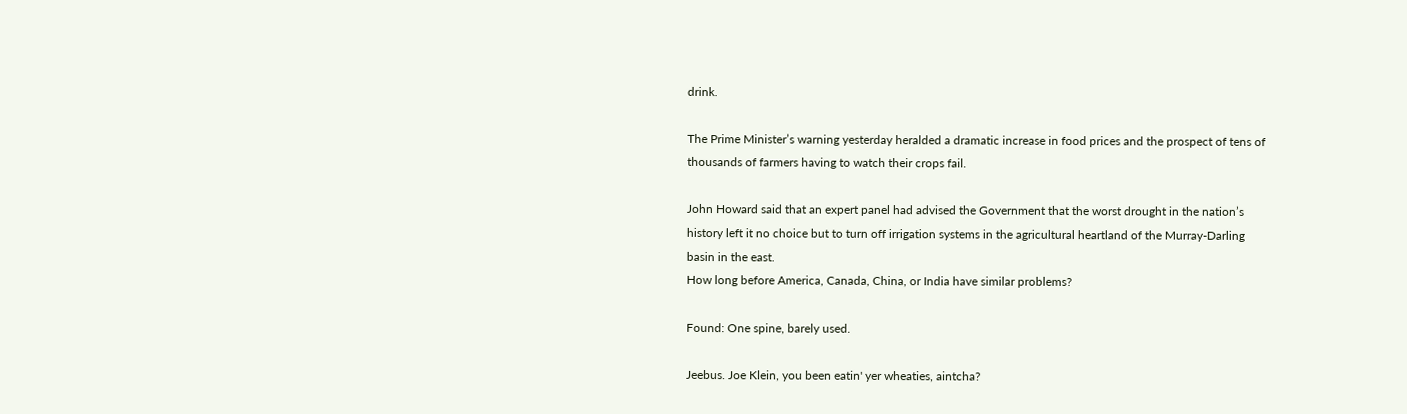drink.

The Prime Minister’s warning yesterday heralded a dramatic increase in food prices and the prospect of tens of thousands of farmers having to watch their crops fail.

John Howard said that an expert panel had advised the Government that the worst drought in the nation’s history left it no choice but to turn off irrigation systems in the agricultural heartland of the Murray-Darling basin in the east.
How long before America, Canada, China, or India have similar problems?

Found: One spine, barely used.

Jeebus. Joe Klein, you been eatin' yer wheaties, aintcha?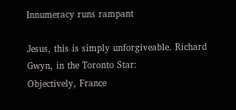Innumeracy runs rampant

Jesus, this is simply unforgiveable. Richard Gwyn, in the Toronto Star:
Objectively, France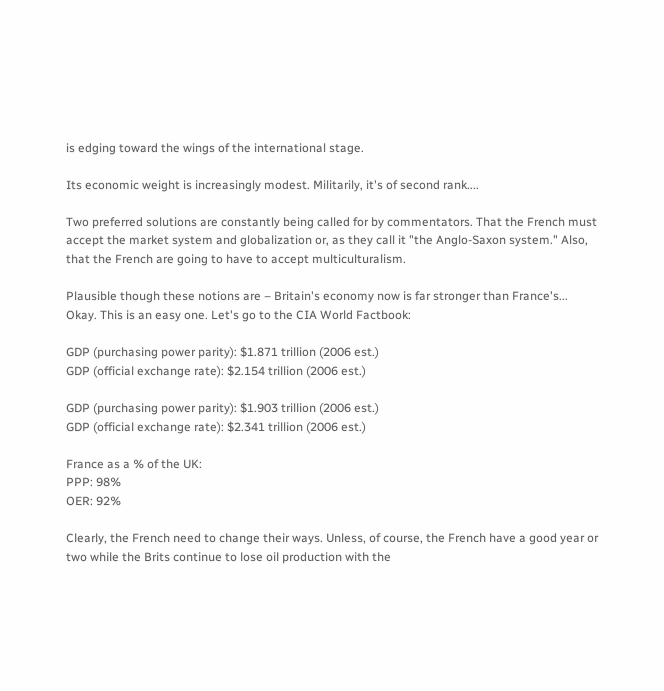is edging toward the wings of the international stage.

Its economic weight is increasingly modest. Militarily, it's of second rank....

Two preferred solutions are constantly being called for by commentators. That the French must accept the market system and globalization or, as they call it "the Anglo-Saxon system." Also, that the French are going to have to accept multiculturalism.

Plausible though these notions are – Britain's economy now is far stronger than France's...
Okay. This is an easy one. Let's go to the CIA World Factbook:

GDP (purchasing power parity): $1.871 trillion (2006 est.)
GDP (official exchange rate): $2.154 trillion (2006 est.)

GDP (purchasing power parity): $1.903 trillion (2006 est.)
GDP (official exchange rate): $2.341 trillion (2006 est.)

France as a % of the UK:
PPP: 98%
OER: 92%

Clearly, the French need to change their ways. Unless, of course, the French have a good year or two while the Brits continue to lose oil production with the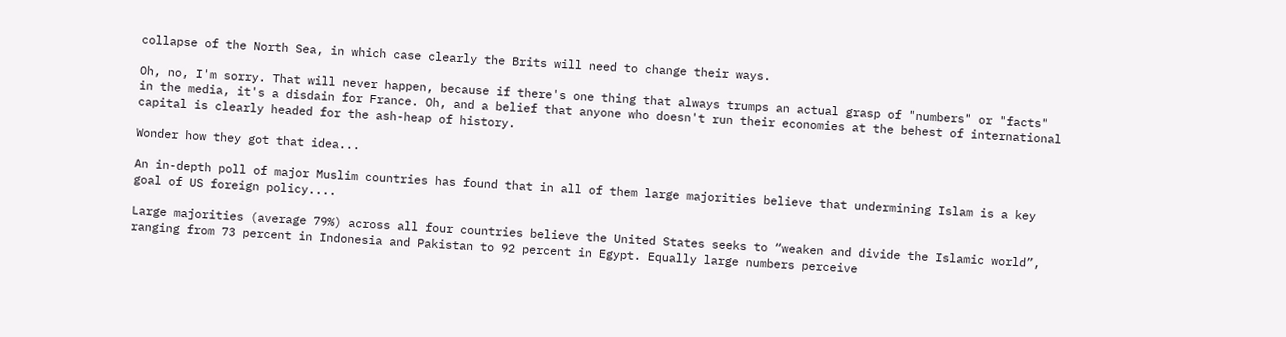collapse of the North Sea, in which case clearly the Brits will need to change their ways.

Oh, no, I'm sorry. That will never happen, because if there's one thing that always trumps an actual grasp of "numbers" or "facts" in the media, it's a disdain for France. Oh, and a belief that anyone who doesn't run their economies at the behest of international capital is clearly headed for the ash-heap of history.

Wonder how they got that idea...

An in-depth poll of major Muslim countries has found that in all of them large majorities believe that undermining Islam is a key goal of US foreign policy....

Large majorities (average 79%) across all four countries believe the United States seeks to “weaken and divide the Islamic world”, ranging from 73 percent in Indonesia and Pakistan to 92 percent in Egypt. Equally large numbers perceive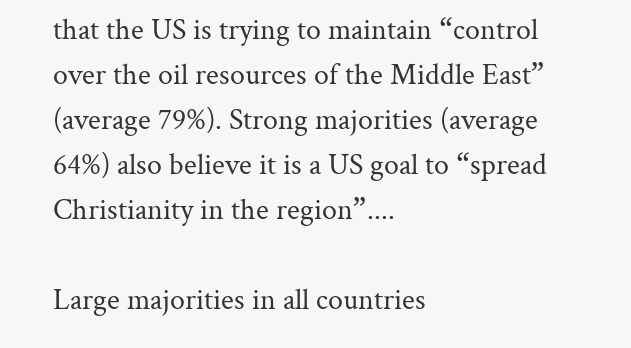that the US is trying to maintain “control over the oil resources of the Middle East” (average 79%). Strong majorities (average 64%) also believe it is a US goal to “spread Christianity in the region”....

Large majorities in all countries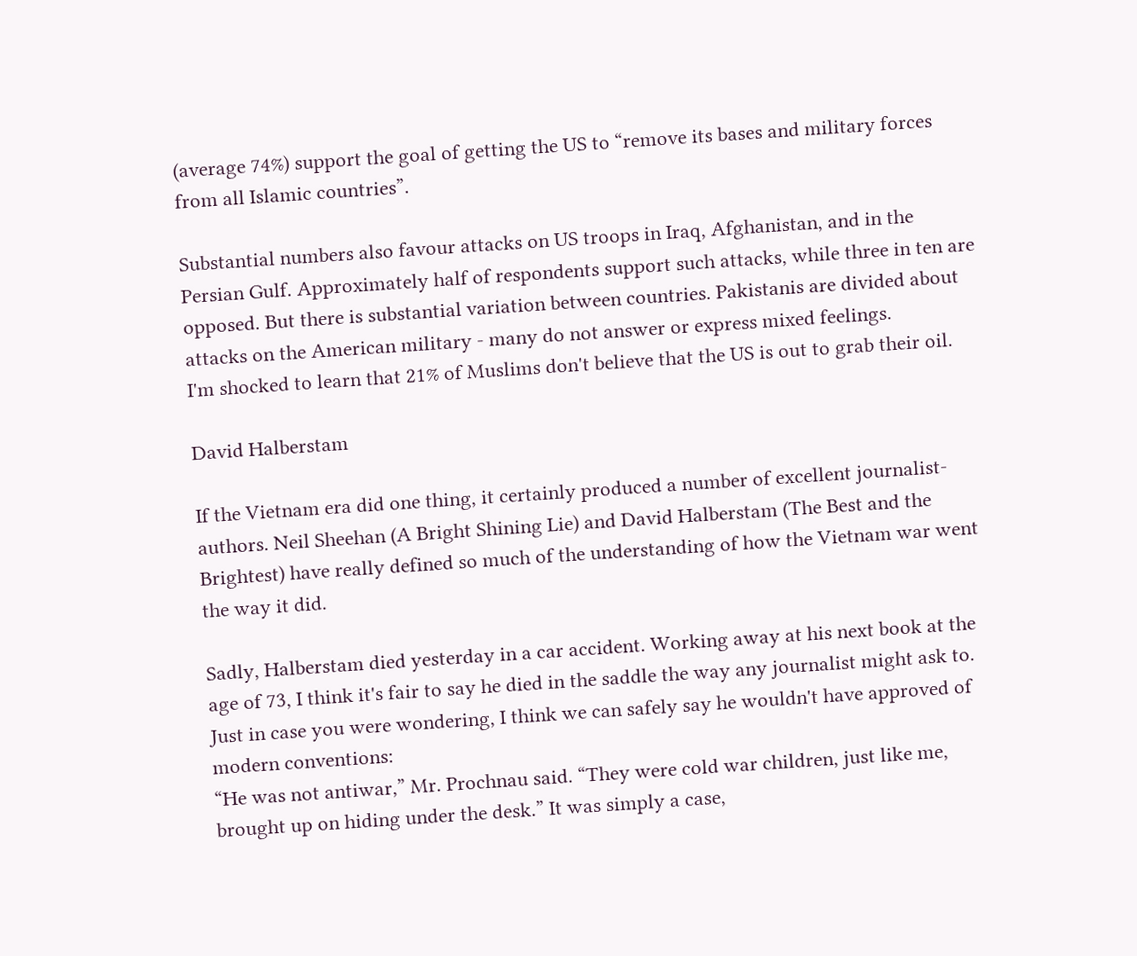(average 74%) support the goal of getting the US to “remove its bases and military forces from all Islamic countries”.

Substantial numbers also favour attacks on US troops in Iraq, Afghanistan, and in the Persian Gulf. Approximately half of respondents support such attacks, while three in ten are opposed. But there is substantial variation between countries. Pakistanis are divided about attacks on the American military - many do not answer or express mixed feelings.
I'm shocked to learn that 21% of Muslims don't believe that the US is out to grab their oil.

David Halberstam

If the Vietnam era did one thing, it certainly produced a number of excellent journalist-authors. Neil Sheehan (A Bright Shining Lie) and David Halberstam (The Best and the Brightest) have really defined so much of the understanding of how the Vietnam war went the way it did.

Sadly, Halberstam died yesterday in a car accident. Working away at his next book at the age of 73, I think it's fair to say he died in the saddle the way any journalist might ask to. Just in case you were wondering, I think we can safely say he wouldn't have approved of modern conventions:
“He was not antiwar,” Mr. Prochnau said. “They were cold war children, just like me, brought up on hiding under the desk.” It was simply a case,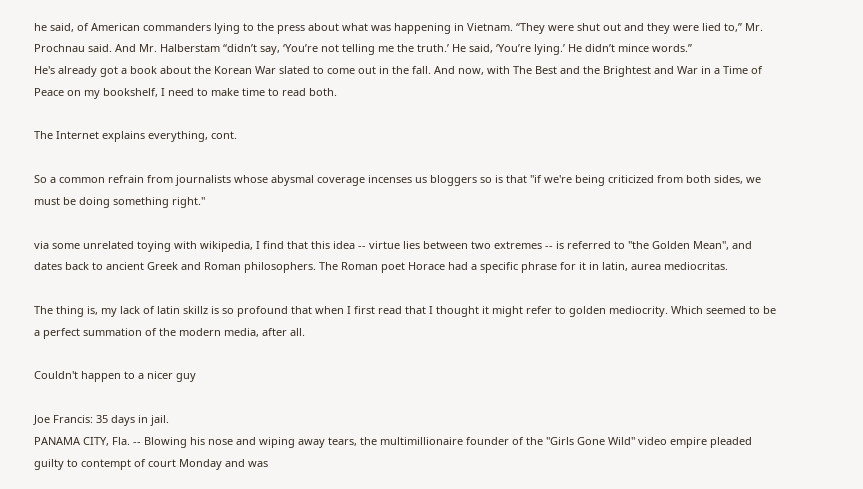he said, of American commanders lying to the press about what was happening in Vietnam. “They were shut out and they were lied to,” Mr. Prochnau said. And Mr. Halberstam “didn’t say, ‘You’re not telling me the truth.’ He said, ‘You’re lying.’ He didn’t mince words.”
He's already got a book about the Korean War slated to come out in the fall. And now, with The Best and the Brightest and War in a Time of Peace on my bookshelf, I need to make time to read both.

The Internet explains everything, cont.

So a common refrain from journalists whose abysmal coverage incenses us bloggers so is that "if we're being criticized from both sides, we must be doing something right."

via some unrelated toying with wikipedia, I find that this idea -- virtue lies between two extremes -- is referred to "the Golden Mean", and dates back to ancient Greek and Roman philosophers. The Roman poet Horace had a specific phrase for it in latin, aurea mediocritas.

The thing is, my lack of latin skillz is so profound that when I first read that I thought it might refer to golden mediocrity. Which seemed to be a perfect summation of the modern media, after all.

Couldn't happen to a nicer guy

Joe Francis: 35 days in jail.
PANAMA CITY, Fla. -- Blowing his nose and wiping away tears, the multimillionaire founder of the "Girls Gone Wild" video empire pleaded guilty to contempt of court Monday and was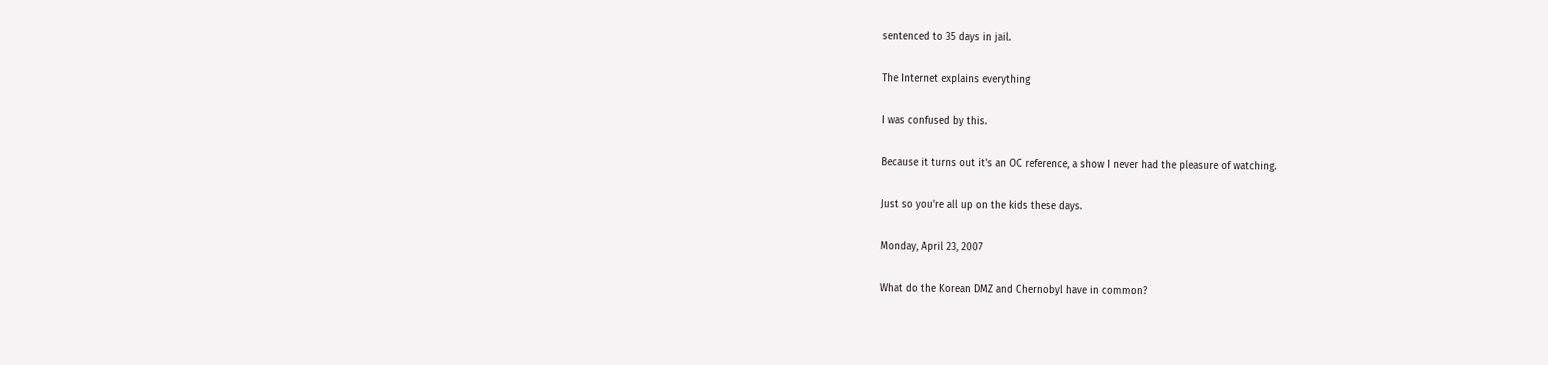sentenced to 35 days in jail.

The Internet explains everything

I was confused by this.

Because it turns out it's an OC reference, a show I never had the pleasure of watching.

Just so you're all up on the kids these days.

Monday, April 23, 2007

What do the Korean DMZ and Chernobyl have in common?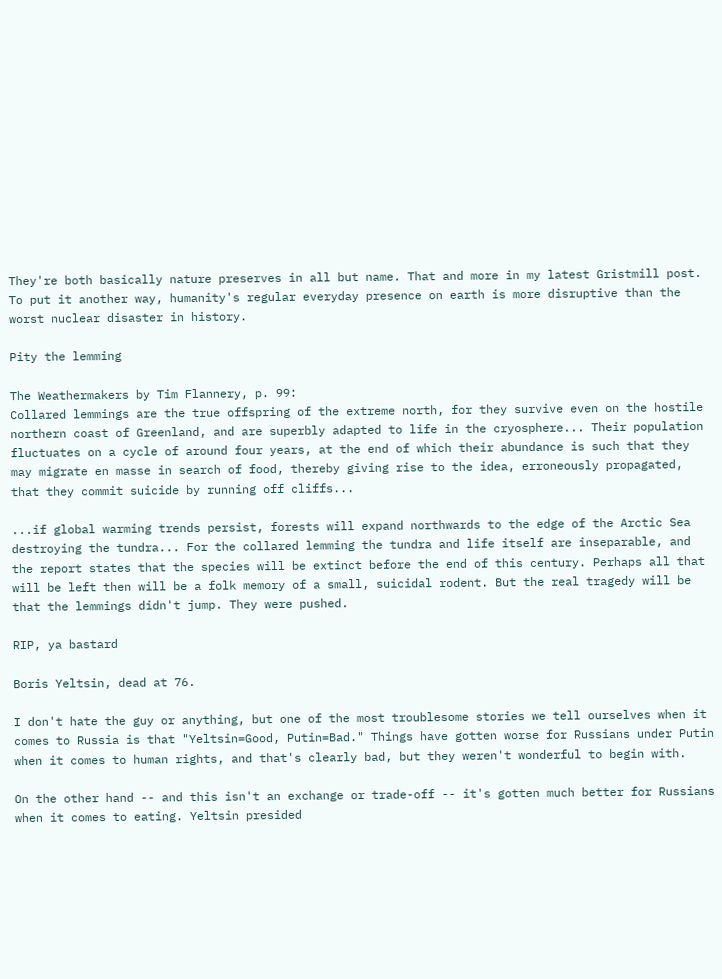They're both basically nature preserves in all but name. That and more in my latest Gristmill post.
To put it another way, humanity's regular everyday presence on earth is more disruptive than the worst nuclear disaster in history.

Pity the lemming

The Weathermakers by Tim Flannery, p. 99:
Collared lemmings are the true offspring of the extreme north, for they survive even on the hostile northern coast of Greenland, and are superbly adapted to life in the cryosphere... Their population fluctuates on a cycle of around four years, at the end of which their abundance is such that they may migrate en masse in search of food, thereby giving rise to the idea, erroneously propagated, that they commit suicide by running off cliffs...

...if global warming trends persist, forests will expand northwards to the edge of the Arctic Sea destroying the tundra... For the collared lemming the tundra and life itself are inseparable, and the report states that the species will be extinct before the end of this century. Perhaps all that will be left then will be a folk memory of a small, suicidal rodent. But the real tragedy will be that the lemmings didn't jump. They were pushed.

RIP, ya bastard

Boris Yeltsin, dead at 76.

I don't hate the guy or anything, but one of the most troublesome stories we tell ourselves when it comes to Russia is that "Yeltsin=Good, Putin=Bad." Things have gotten worse for Russians under Putin when it comes to human rights, and that's clearly bad, but they weren't wonderful to begin with.

On the other hand -- and this isn't an exchange or trade-off -- it's gotten much better for Russians when it comes to eating. Yeltsin presided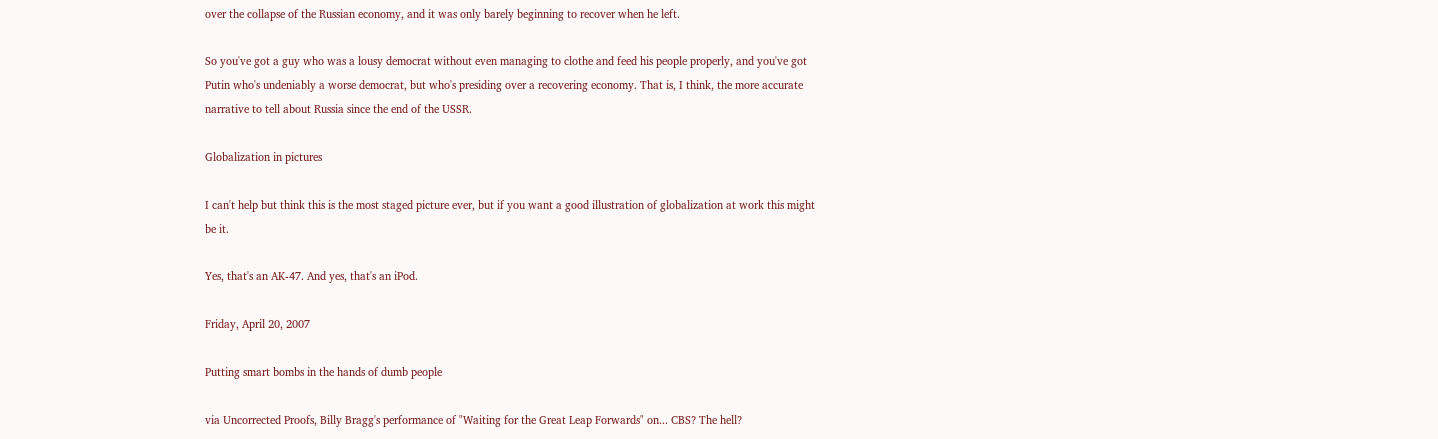over the collapse of the Russian economy, and it was only barely beginning to recover when he left.

So you've got a guy who was a lousy democrat without even managing to clothe and feed his people properly, and you've got Putin who's undeniably a worse democrat, but who's presiding over a recovering economy. That is, I think, the more accurate narrative to tell about Russia since the end of the USSR.

Globalization in pictures

I can't help but think this is the most staged picture ever, but if you want a good illustration of globalization at work this might be it.

Yes, that's an AK-47. And yes, that's an iPod.

Friday, April 20, 2007

Putting smart bombs in the hands of dumb people

via Uncorrected Proofs, Billy Bragg's performance of "Waiting for the Great Leap Forwards" on... CBS? The hell?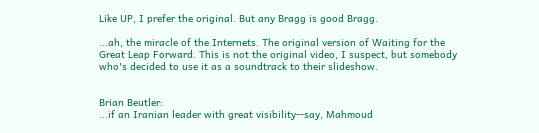Like UP, I prefer the original. But any Bragg is good Bragg.

...ah, the miracle of the Internets. The original version of Waiting for the Great Leap Forward. This is not the original video, I suspect, but somebody who's decided to use it as a soundtrack to their slideshow.


Brian Beutler:
...if an Iranian leader with great visibility--say, Mahmoud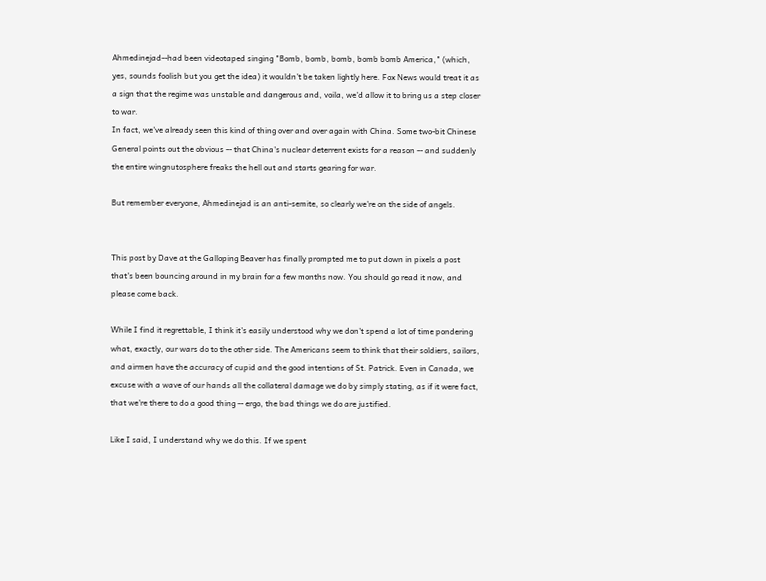Ahmedinejad--had been videotaped singing "Bomb, bomb, bomb, bomb bomb America," (which, yes, sounds foolish but you get the idea) it wouldn't be taken lightly here. Fox News would treat it as a sign that the regime was unstable and dangerous and, voila, we'd allow it to bring us a step closer to war.
In fact, we've already seen this kind of thing over and over again with China. Some two-bit Chinese General points out the obvious -- that China's nuclear deterrent exists for a reason -- and suddenly the entire wingnutosphere freaks the hell out and starts gearing for war.

But remember everyone, Ahmedinejad is an anti-semite, so clearly we're on the side of angels.


This post by Dave at the Galloping Beaver has finally prompted me to put down in pixels a post that's been bouncing around in my brain for a few months now. You should go read it now, and please come back.

While I find it regrettable, I think it's easily understood why we don't spend a lot of time pondering what, exactly, our wars do to the other side. The Americans seem to think that their soldiers, sailors, and airmen have the accuracy of cupid and the good intentions of St. Patrick. Even in Canada, we excuse with a wave of our hands all the collateral damage we do by simply stating, as if it were fact, that we're there to do a good thing -- ergo, the bad things we do are justified.

Like I said, I understand why we do this. If we spent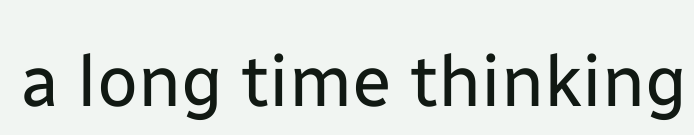a long time thinking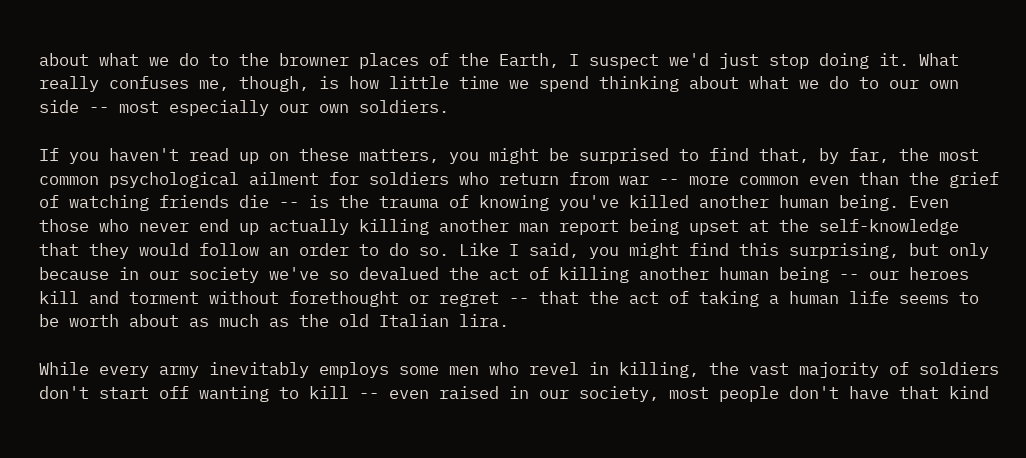about what we do to the browner places of the Earth, I suspect we'd just stop doing it. What really confuses me, though, is how little time we spend thinking about what we do to our own side -- most especially our own soldiers.

If you haven't read up on these matters, you might be surprised to find that, by far, the most common psychological ailment for soldiers who return from war -- more common even than the grief of watching friends die -- is the trauma of knowing you've killed another human being. Even those who never end up actually killing another man report being upset at the self-knowledge that they would follow an order to do so. Like I said, you might find this surprising, but only because in our society we've so devalued the act of killing another human being -- our heroes kill and torment without forethought or regret -- that the act of taking a human life seems to be worth about as much as the old Italian lira.

While every army inevitably employs some men who revel in killing, the vast majority of soldiers don't start off wanting to kill -- even raised in our society, most people don't have that kind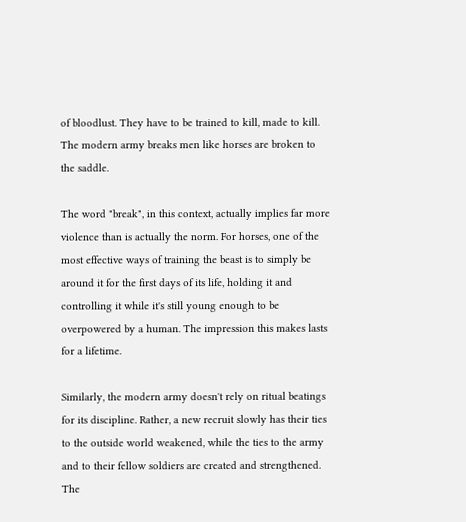of bloodlust. They have to be trained to kill, made to kill. The modern army breaks men like horses are broken to the saddle.

The word "break", in this context, actually implies far more violence than is actually the norm. For horses, one of the most effective ways of training the beast is to simply be around it for the first days of its life, holding it and controlling it while it's still young enough to be overpowered by a human. The impression this makes lasts for a lifetime.

Similarly, the modern army doesn't rely on ritual beatings for its discipline. Rather, a new recruit slowly has their ties to the outside world weakened, while the ties to the army and to their fellow soldiers are created and strengthened. The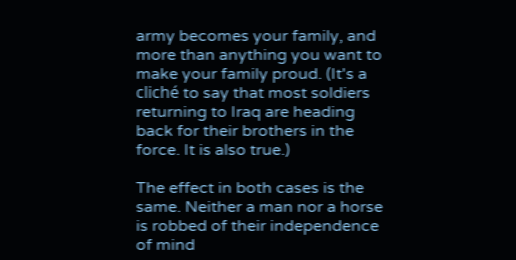army becomes your family, and more than anything you want to make your family proud. (It's a cliché to say that most soldiers returning to Iraq are heading back for their brothers in the force. It is also true.)

The effect in both cases is the same. Neither a man nor a horse is robbed of their independence of mind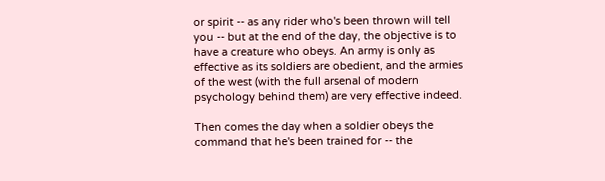or spirit -- as any rider who's been thrown will tell you -- but at the end of the day, the objective is to have a creature who obeys. An army is only as effective as its soldiers are obedient, and the armies of the west (with the full arsenal of modern psychology behind them) are very effective indeed.

Then comes the day when a soldier obeys the command that he's been trained for -- the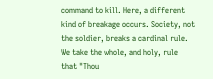command to kill. Here, a different kind of breakage occurs. Society, not the soldier, breaks a cardinal rule. We take the whole, and holy, rule that "Thou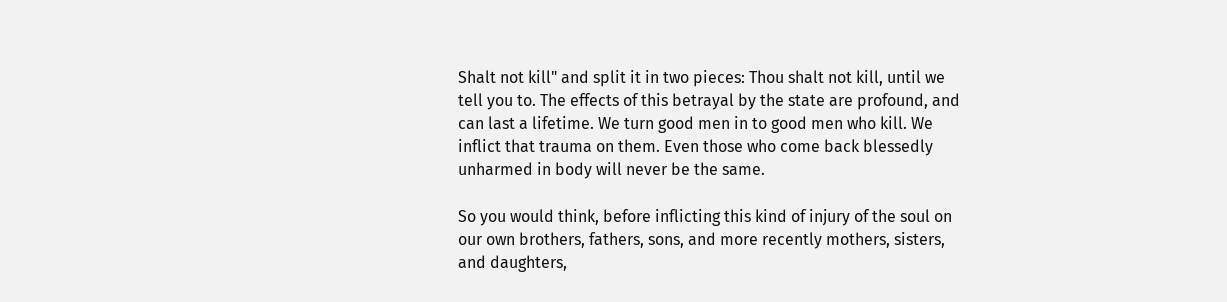Shalt not kill" and split it in two pieces: Thou shalt not kill, until we tell you to. The effects of this betrayal by the state are profound, and can last a lifetime. We turn good men in to good men who kill. We inflict that trauma on them. Even those who come back blessedly unharmed in body will never be the same.

So you would think, before inflicting this kind of injury of the soul on our own brothers, fathers, sons, and more recently mothers, sisters, and daughters,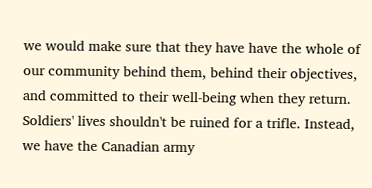we would make sure that they have have the whole of our community behind them, behind their objectives, and committed to their well-being when they return. Soldiers' lives shouldn't be ruined for a trifle. Instead, we have the Canadian army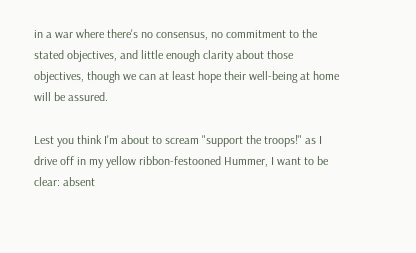in a war where there's no consensus, no commitment to the stated objectives, and little enough clarity about those objectives, though we can at least hope their well-being at home will be assured.

Lest you think I'm about to scream "support the troops!" as I drive off in my yellow ribbon-festooned Hummer, I want to be clear: absent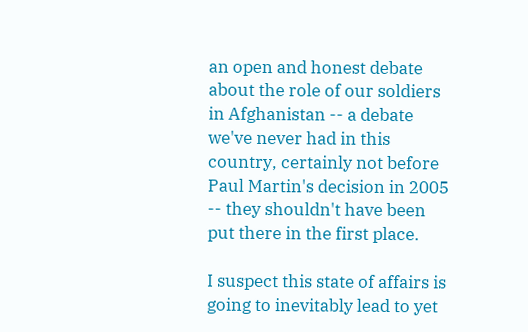an open and honest debate about the role of our soldiers in Afghanistan -- a debate we've never had in this country, certainly not before Paul Martin's decision in 2005 -- they shouldn't have been put there in the first place.

I suspect this state of affairs is going to inevitably lead to yet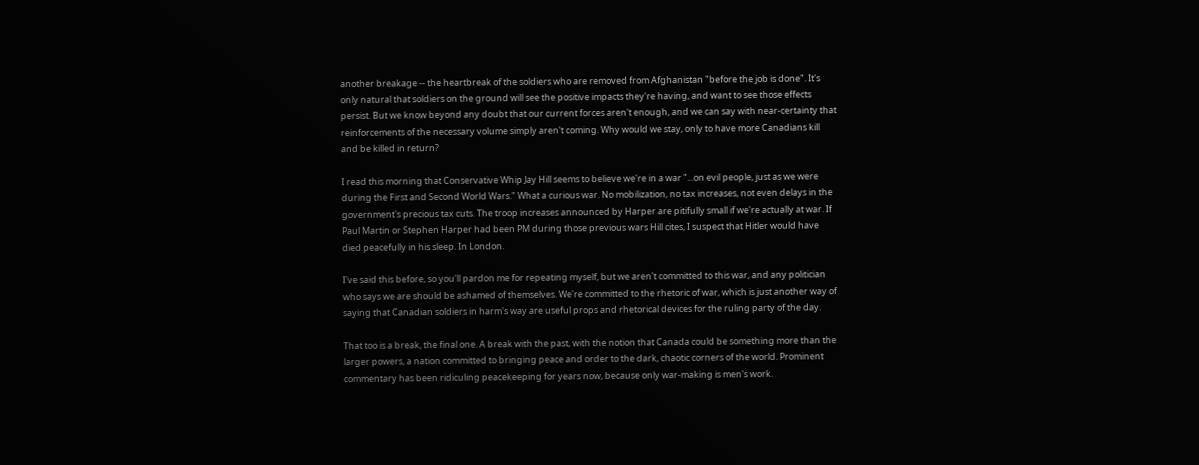another breakage -- the heartbreak of the soldiers who are removed from Afghanistan "before the job is done". It's only natural that soldiers on the ground will see the positive impacts they're having, and want to see those effects persist. But we know beyond any doubt that our current forces aren't enough, and we can say with near-certainty that reinforcements of the necessary volume simply aren't coming. Why would we stay, only to have more Canadians kill and be killed in return?

I read this morning that Conservative Whip Jay Hill seems to believe we're in a war "...on evil people, just as we were during the First and Second World Wars." What a curious war. No mobilization, no tax increases, not even delays in the government's precious tax cuts. The troop increases announced by Harper are pitifully small if we're actually at war. If Paul Martin or Stephen Harper had been PM during those previous wars Hill cites, I suspect that Hitler would have died peacefully in his sleep. In London.

I've said this before, so you'll pardon me for repeating myself, but we aren't committed to this war, and any politician who says we are should be ashamed of themselves. We're committed to the rhetoric of war, which is just another way of saying that Canadian soldiers in harm's way are useful props and rhetorical devices for the ruling party of the day.

That too is a break, the final one. A break with the past, with the notion that Canada could be something more than the larger powers, a nation committed to bringing peace and order to the dark, chaotic corners of the world. Prominent commentary has been ridiculing peacekeeping for years now, because only war-making is men's work.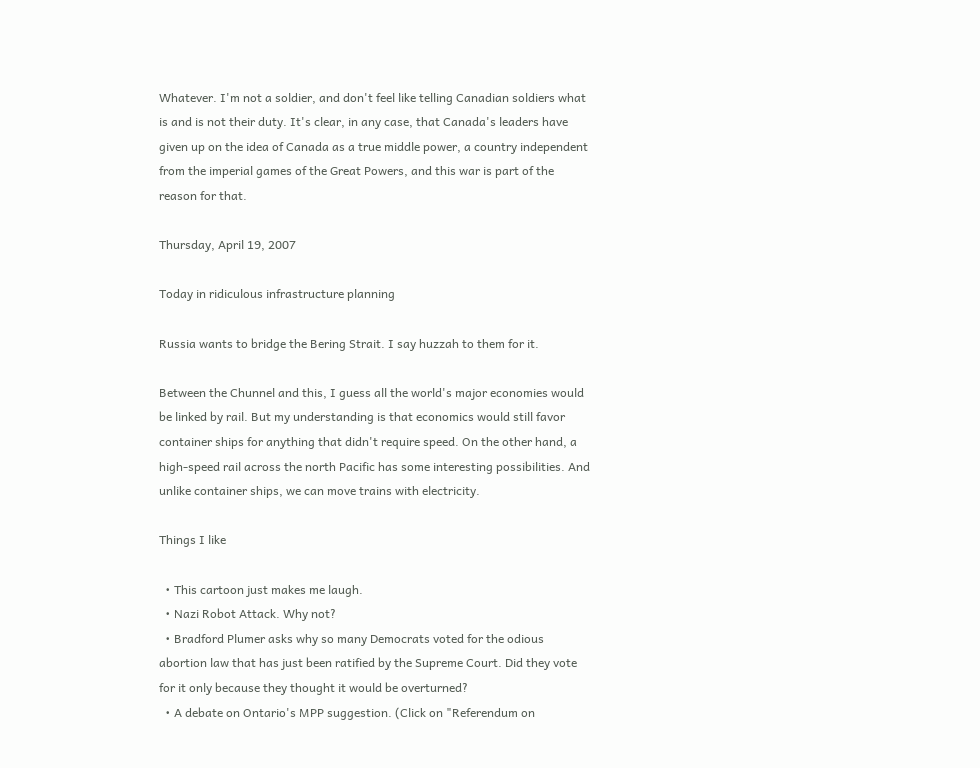Whatever. I'm not a soldier, and don't feel like telling Canadian soldiers what is and is not their duty. It's clear, in any case, that Canada's leaders have given up on the idea of Canada as a true middle power, a country independent from the imperial games of the Great Powers, and this war is part of the reason for that.

Thursday, April 19, 2007

Today in ridiculous infrastructure planning

Russia wants to bridge the Bering Strait. I say huzzah to them for it.

Between the Chunnel and this, I guess all the world's major economies would be linked by rail. But my understanding is that economics would still favor container ships for anything that didn't require speed. On the other hand, a high-speed rail across the north Pacific has some interesting possibilities. And unlike container ships, we can move trains with electricity.

Things I like

  • This cartoon just makes me laugh.
  • Nazi Robot Attack. Why not?
  • Bradford Plumer asks why so many Democrats voted for the odious abortion law that has just been ratified by the Supreme Court. Did they vote for it only because they thought it would be overturned?
  • A debate on Ontario's MPP suggestion. (Click on "Referendum on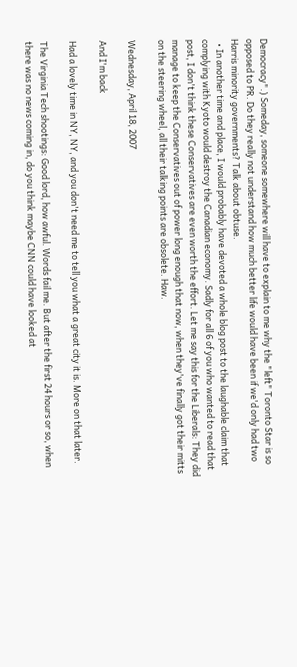Democracy".) Someday, someone somewhere will have to explain to me why the "left" Toronto Star is so opposed to PR. Do they really not understand how much better life would have been if we'd only had two Harris minority governments? Talk about obtuse.
  • In another time and place, I would probably have devoted a whole blog post to the laughable claim that complying with Kyoto would destroy the Canadian economy. Sadly for all 6 of you who wanted to read that post, I don't think these Conservatives are even worth the effort. Let me say this for the Liberals: They did manage to keep the Conservatives out of power long enough that now, when they've finally got their mitts on the steering wheel, all their talking points are obsolete. Haw.

Wednesday, April 18, 2007

And I'm back

Had a lovely time in NY, NY, and you don't need me to tell you what a great city it is. More on that later.

The Virginia Tech shootings: Good lord, how awful. Words fail me. But after the first 24 hours or so, when there was no news coming in, do you think maybe CNN could have looked at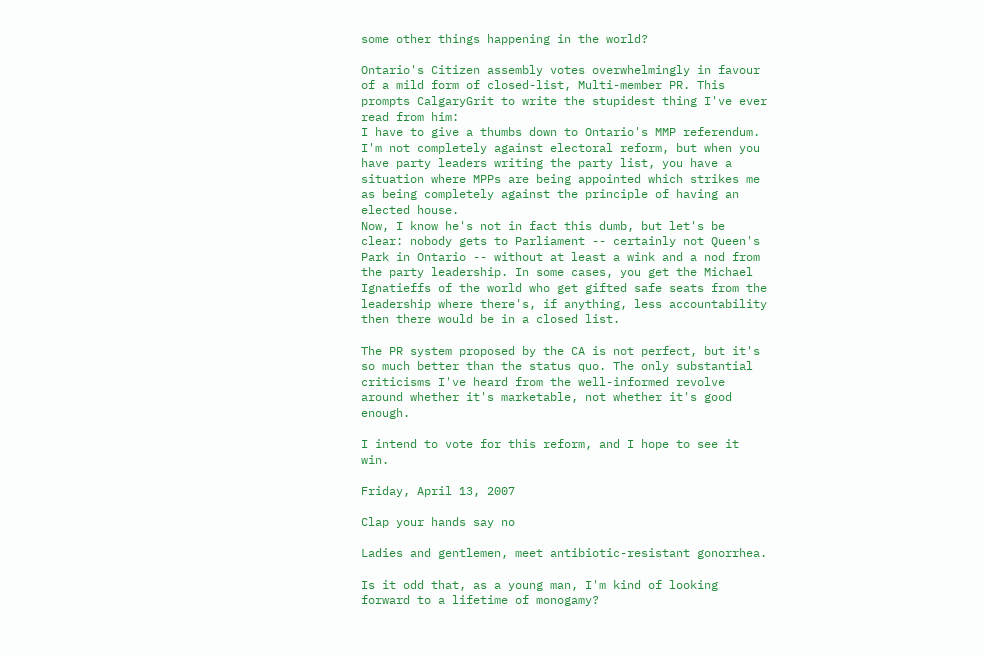some other things happening in the world?

Ontario's Citizen assembly votes overwhelmingly in favour of a mild form of closed-list, Multi-member PR. This prompts CalgaryGrit to write the stupidest thing I've ever read from him:
I have to give a thumbs down to Ontario's MMP referendum. I'm not completely against electoral reform, but when you have party leaders writing the party list, you have a situation where MPPs are being appointed which strikes me as being completely against the principle of having an elected house.
Now, I know he's not in fact this dumb, but let's be clear: nobody gets to Parliament -- certainly not Queen's Park in Ontario -- without at least a wink and a nod from the party leadership. In some cases, you get the Michael Ignatieffs of the world who get gifted safe seats from the leadership where there's, if anything, less accountability then there would be in a closed list.

The PR system proposed by the CA is not perfect, but it's so much better than the status quo. The only substantial criticisms I've heard from the well-informed revolve around whether it's marketable, not whether it's good enough.

I intend to vote for this reform, and I hope to see it win.

Friday, April 13, 2007

Clap your hands say no

Ladies and gentlemen, meet antibiotic-resistant gonorrhea.

Is it odd that, as a young man, I'm kind of looking forward to a lifetime of monogamy?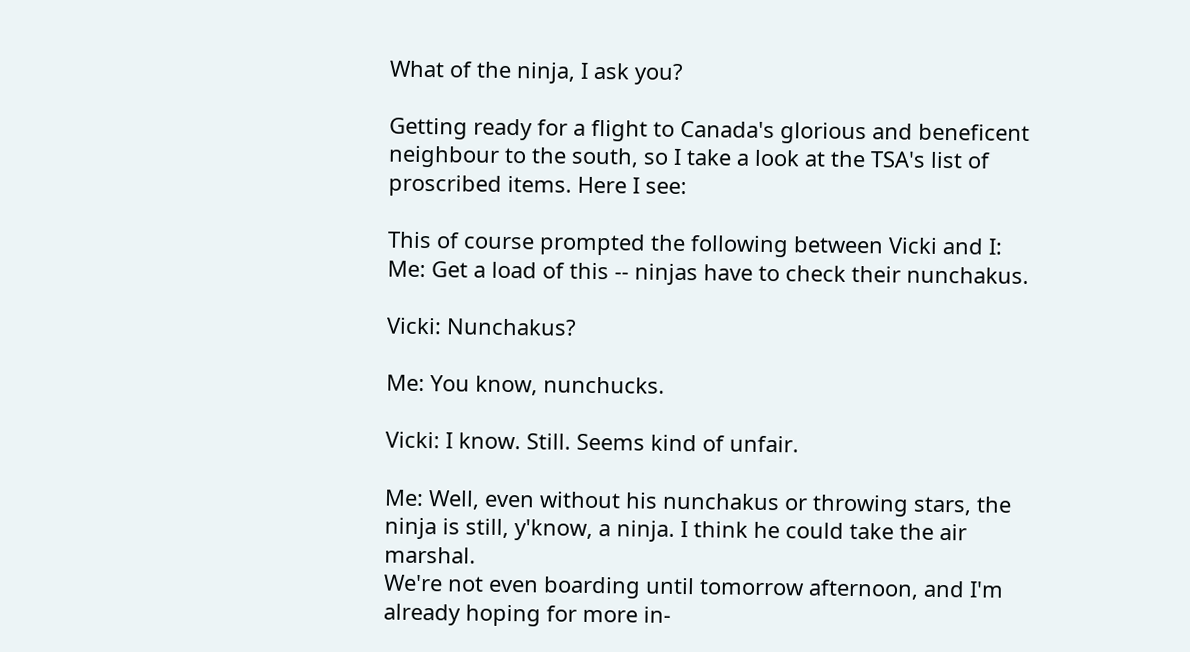What of the ninja, I ask you?

Getting ready for a flight to Canada's glorious and beneficent neighbour to the south, so I take a look at the TSA's list of proscribed items. Here I see:

This of course prompted the following between Vicki and I:
Me: Get a load of this -- ninjas have to check their nunchakus.

Vicki: Nunchakus?

Me: You know, nunchucks.

Vicki: I know. Still. Seems kind of unfair.

Me: Well, even without his nunchakus or throwing stars, the ninja is still, y'know, a ninja. I think he could take the air marshal.
We're not even boarding until tomorrow afternoon, and I'm already hoping for more in-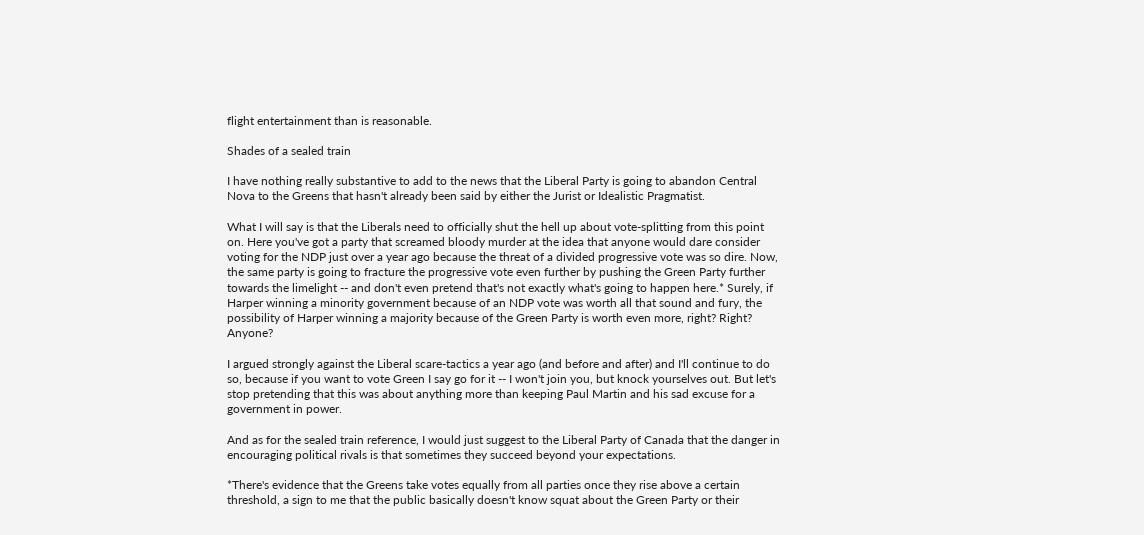flight entertainment than is reasonable.

Shades of a sealed train

I have nothing really substantive to add to the news that the Liberal Party is going to abandon Central Nova to the Greens that hasn't already been said by either the Jurist or Idealistic Pragmatist.

What I will say is that the Liberals need to officially shut the hell up about vote-splitting from this point on. Here you've got a party that screamed bloody murder at the idea that anyone would dare consider voting for the NDP just over a year ago because the threat of a divided progressive vote was so dire. Now, the same party is going to fracture the progressive vote even further by pushing the Green Party further towards the limelight -- and don't even pretend that's not exactly what's going to happen here.* Surely, if Harper winning a minority government because of an NDP vote was worth all that sound and fury, the possibility of Harper winning a majority because of the Green Party is worth even more, right? Right? Anyone?

I argued strongly against the Liberal scare-tactics a year ago (and before and after) and I'll continue to do so, because if you want to vote Green I say go for it -- I won't join you, but knock yourselves out. But let's stop pretending that this was about anything more than keeping Paul Martin and his sad excuse for a government in power.

And as for the sealed train reference, I would just suggest to the Liberal Party of Canada that the danger in encouraging political rivals is that sometimes they succeed beyond your expectations.

*There's evidence that the Greens take votes equally from all parties once they rise above a certain threshold, a sign to me that the public basically doesn't know squat about the Green Party or their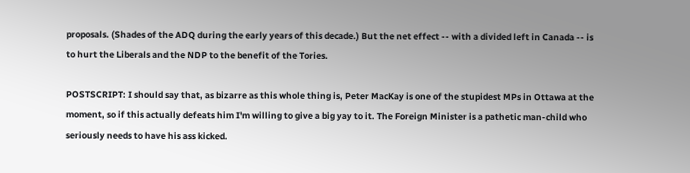proposals. (Shades of the ADQ during the early years of this decade.) But the net effect -- with a divided left in Canada -- is to hurt the Liberals and the NDP to the benefit of the Tories.

POSTSCRIPT: I should say that, as bizarre as this whole thing is, Peter MacKay is one of the stupidest MPs in Ottawa at the moment, so if this actually defeats him I'm willing to give a big yay to it. The Foreign Minister is a pathetic man-child who seriously needs to have his ass kicked.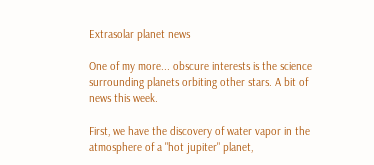Extrasolar planet news

One of my more... obscure interests is the science surrounding planets orbiting other stars. A bit of news this week.

First, we have the discovery of water vapor in the atmosphere of a "hot jupiter" planet,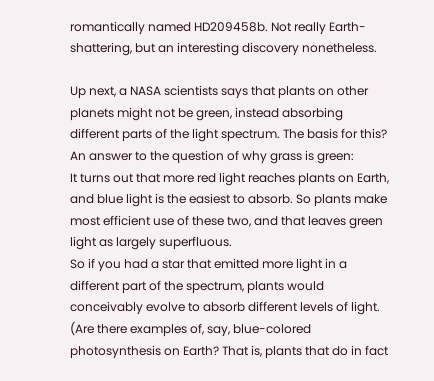romantically named HD209458b. Not really Earth-shattering, but an interesting discovery nonetheless.

Up next, a NASA scientists says that plants on other planets might not be green, instead absorbing different parts of the light spectrum. The basis for this? An answer to the question of why grass is green:
It turns out that more red light reaches plants on Earth, and blue light is the easiest to absorb. So plants make most efficient use of these two, and that leaves green light as largely superfluous.
So if you had a star that emitted more light in a different part of the spectrum, plants would conceivably evolve to absorb different levels of light. (Are there examples of, say, blue-colored photosynthesis on Earth? That is, plants that do in fact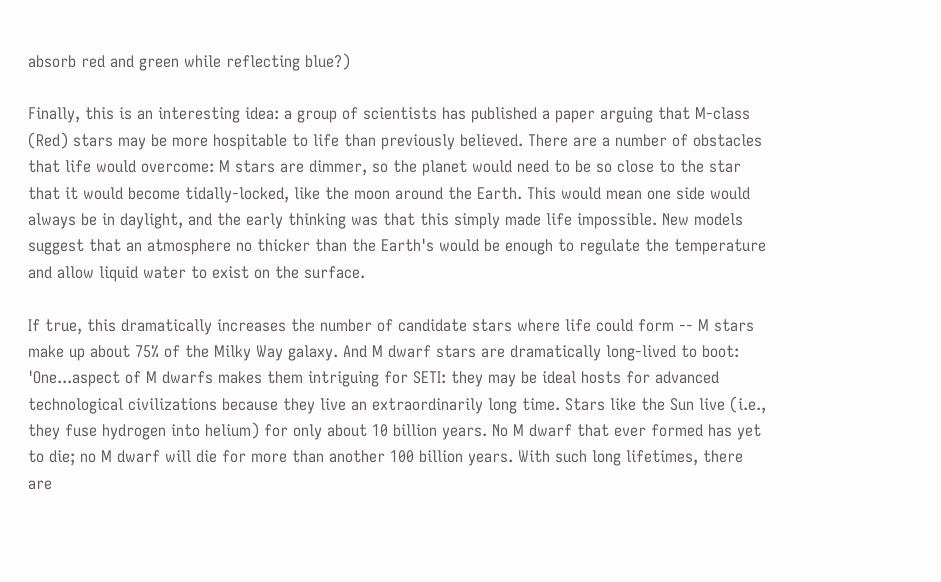absorb red and green while reflecting blue?)

Finally, this is an interesting idea: a group of scientists has published a paper arguing that M-class (Red) stars may be more hospitable to life than previously believed. There are a number of obstacles that life would overcome: M stars are dimmer, so the planet would need to be so close to the star that it would become tidally-locked, like the moon around the Earth. This would mean one side would always be in daylight, and the early thinking was that this simply made life impossible. New models suggest that an atmosphere no thicker than the Earth's would be enough to regulate the temperature and allow liquid water to exist on the surface.

If true, this dramatically increases the number of candidate stars where life could form -- M stars make up about 75% of the Milky Way galaxy. And M dwarf stars are dramatically long-lived to boot:
'One...aspect of M dwarfs makes them intriguing for SETI: they may be ideal hosts for advanced technological civilizations because they live an extraordinarily long time. Stars like the Sun live (i.e., they fuse hydrogen into helium) for only about 10 billion years. No M dwarf that ever formed has yet to die; no M dwarf will die for more than another 100 billion years. With such long lifetimes, there are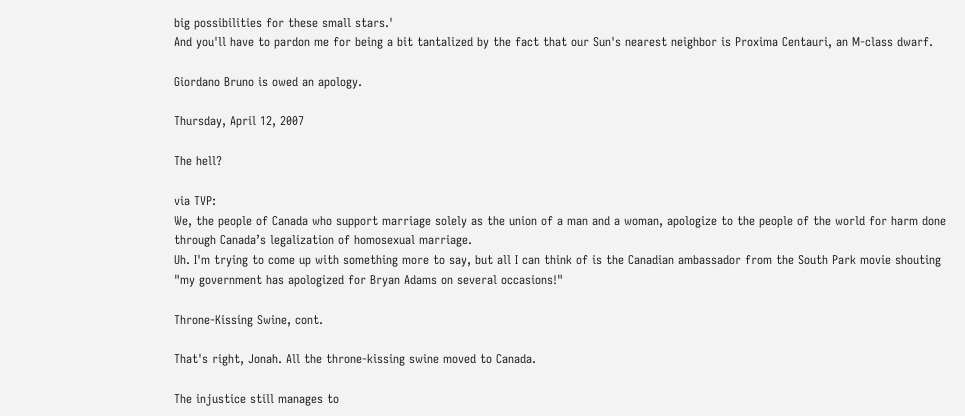big possibilities for these small stars.'
And you'll have to pardon me for being a bit tantalized by the fact that our Sun's nearest neighbor is Proxima Centauri, an M-class dwarf.

Giordano Bruno is owed an apology.

Thursday, April 12, 2007

The hell?

via TVP:
We, the people of Canada who support marriage solely as the union of a man and a woman, apologize to the people of the world for harm done through Canada’s legalization of homosexual marriage.
Uh. I'm trying to come up with something more to say, but all I can think of is the Canadian ambassador from the South Park movie shouting "my government has apologized for Bryan Adams on several occasions!"

Throne-Kissing Swine, cont.

That's right, Jonah. All the throne-kissing swine moved to Canada.

The injustice still manages to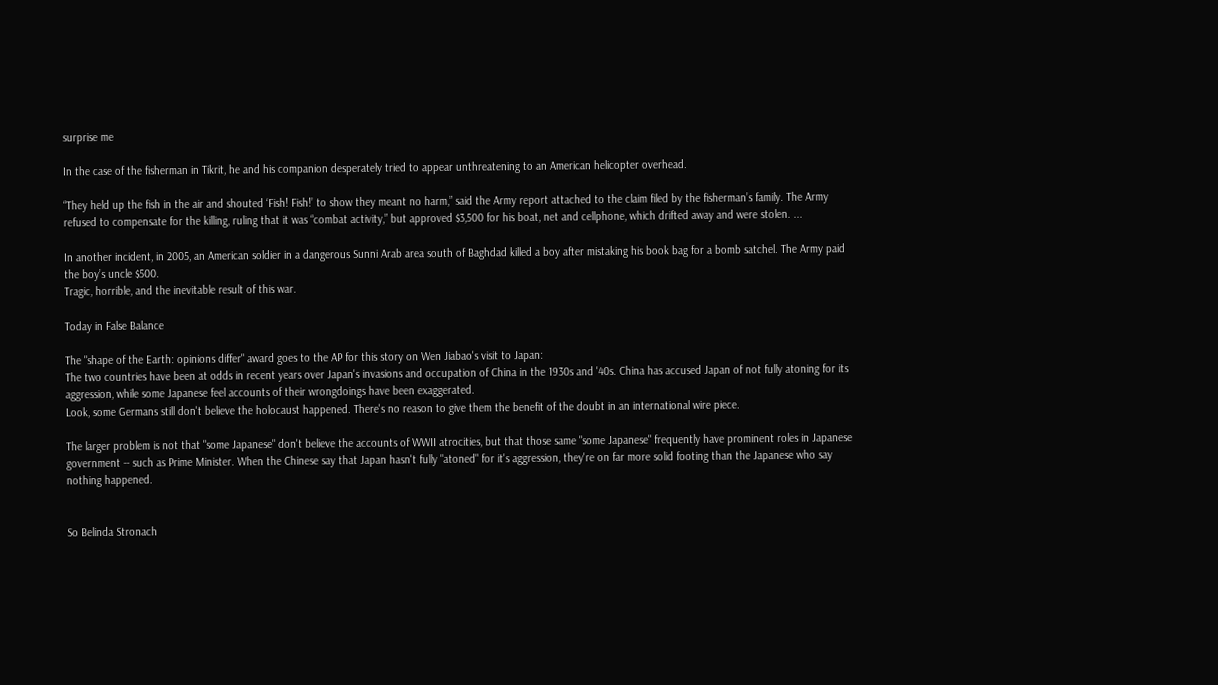surprise me

In the case of the fisherman in Tikrit, he and his companion desperately tried to appear unthreatening to an American helicopter overhead.

“They held up the fish in the air and shouted ‘Fish! Fish!’ to show they meant no harm,” said the Army report attached to the claim filed by the fisherman’s family. The Army refused to compensate for the killing, ruling that it was “combat activity,” but approved $3,500 for his boat, net and cellphone, which drifted away and were stolen. ...

In another incident, in 2005, an American soldier in a dangerous Sunni Arab area south of Baghdad killed a boy after mistaking his book bag for a bomb satchel. The Army paid the boy’s uncle $500.
Tragic, horrible, and the inevitable result of this war.

Today in False Balance

The "shape of the Earth: opinions differ" award goes to the AP for this story on Wen Jiabao's visit to Japan:
The two countries have been at odds in recent years over Japan's invasions and occupation of China in the 1930s and '40s. China has accused Japan of not fully atoning for its aggression, while some Japanese feel accounts of their wrongdoings have been exaggerated.
Look, some Germans still don't believe the holocaust happened. There's no reason to give them the benefit of the doubt in an international wire piece.

The larger problem is not that "some Japanese" don't believe the accounts of WWII atrocities, but that those same "some Japanese" frequently have prominent roles in Japanese government -- such as Prime Minister. When the Chinese say that Japan hasn't fully "atoned" for it's aggression, they're on far more solid footing than the Japanese who say nothing happened.


So Belinda Stronach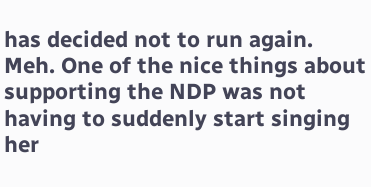has decided not to run again. Meh. One of the nice things about supporting the NDP was not having to suddenly start singing her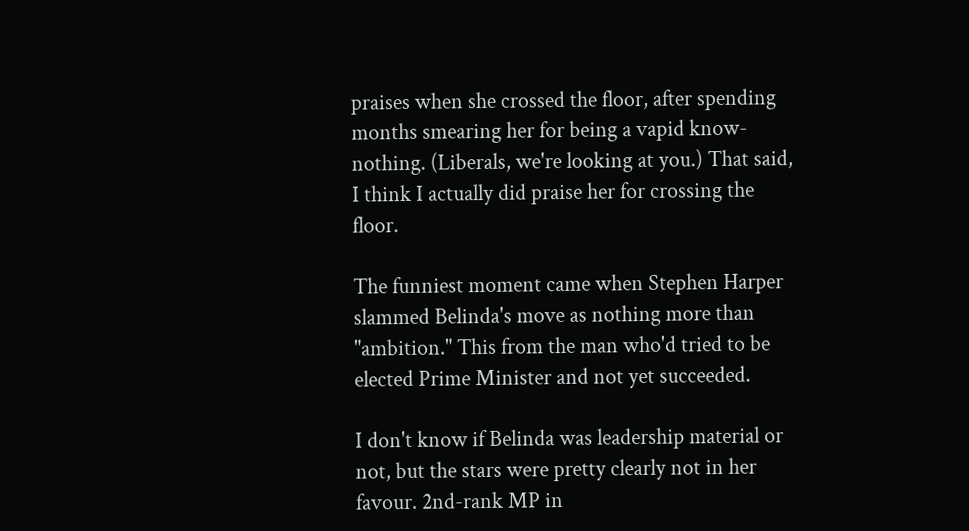praises when she crossed the floor, after spending months smearing her for being a vapid know-nothing. (Liberals, we're looking at you.) That said, I think I actually did praise her for crossing the floor.

The funniest moment came when Stephen Harper slammed Belinda's move as nothing more than "ambition." This from the man who'd tried to be elected Prime Minister and not yet succeeded.

I don't know if Belinda was leadership material or not, but the stars were pretty clearly not in her favour. 2nd-rank MP in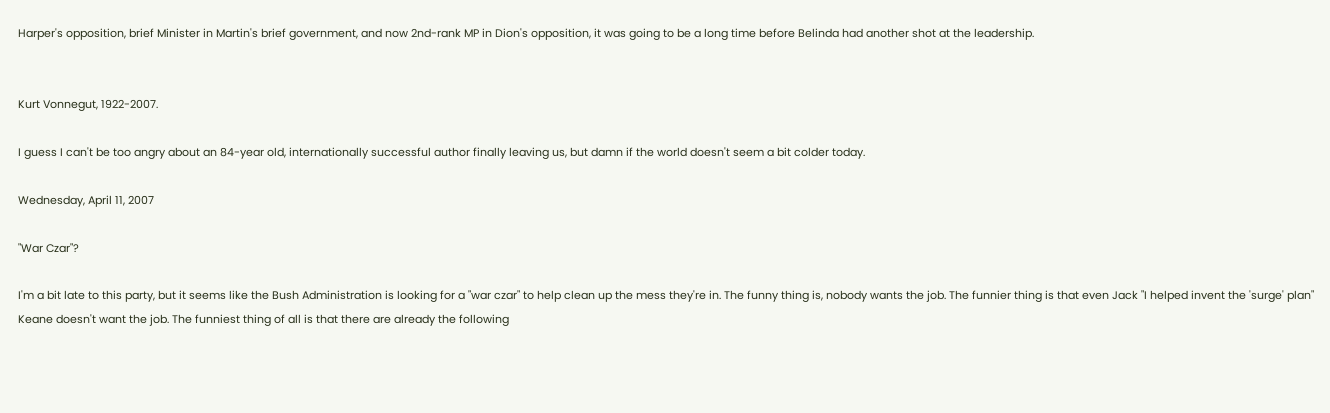Harper's opposition, brief Minister in Martin's brief government, and now 2nd-rank MP in Dion's opposition, it was going to be a long time before Belinda had another shot at the leadership.


Kurt Vonnegut, 1922-2007.

I guess I can't be too angry about an 84-year old, internationally successful author finally leaving us, but damn if the world doesn't seem a bit colder today.

Wednesday, April 11, 2007

"War Czar"?

I'm a bit late to this party, but it seems like the Bush Administration is looking for a "war czar" to help clean up the mess they're in. The funny thing is, nobody wants the job. The funnier thing is that even Jack "I helped invent the 'surge' plan" Keane doesn't want the job. The funniest thing of all is that there are already the following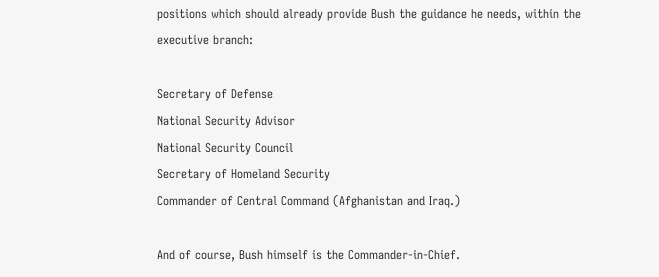positions which should already provide Bush the guidance he needs, within the executive branch:

Secretary of Defense
National Security Advisor
National Security Council
Secretary of Homeland Security
Commander of Central Command (Afghanistan and Iraq.)

And of course, Bush himself is the Commander-in-Chief.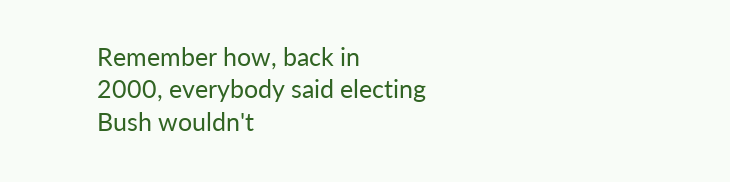Remember how, back in 2000, everybody said electing Bush wouldn't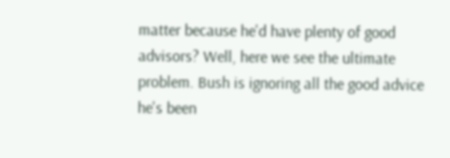matter because he'd have plenty of good advisors? Well, here we see the ultimate problem. Bush is ignoring all the good advice he's been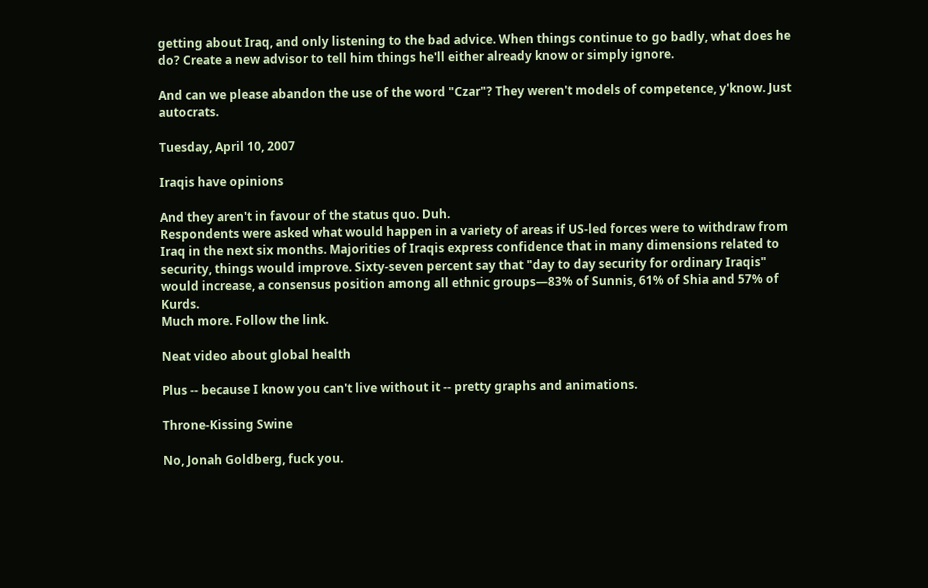getting about Iraq, and only listening to the bad advice. When things continue to go badly, what does he do? Create a new advisor to tell him things he'll either already know or simply ignore.

And can we please abandon the use of the word "Czar"? They weren't models of competence, y'know. Just autocrats.

Tuesday, April 10, 2007

Iraqis have opinions

And they aren't in favour of the status quo. Duh.
Respondents were asked what would happen in a variety of areas if US-led forces were to withdraw from Iraq in the next six months. Majorities of Iraqis express confidence that in many dimensions related to security, things would improve. Sixty-seven percent say that "day to day security for ordinary Iraqis" would increase, a consensus position among all ethnic groups—83% of Sunnis, 61% of Shia and 57% of Kurds.
Much more. Follow the link.

Neat video about global health

Plus -- because I know you can't live without it -- pretty graphs and animations.

Throne-Kissing Swine

No, Jonah Goldberg, fuck you.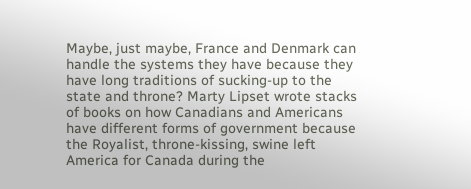Maybe, just maybe, France and Denmark can handle the systems they have because they have long traditions of sucking-up to the state and throne? Marty Lipset wrote stacks of books on how Canadians and Americans have different forms of government because the Royalist, throne-kissing, swine left America for Canada during the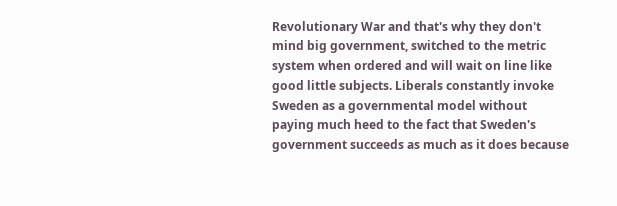Revolutionary War and that's why they don't mind big government, switched to the metric system when ordered and will wait on line like good little subjects. Liberals constantly invoke Sweden as a governmental model without paying much heed to the fact that Sweden's government succeeds as much as it does because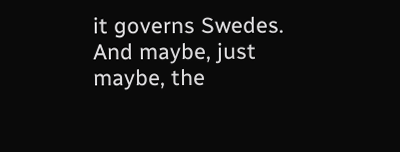it governs Swedes. And maybe, just maybe, the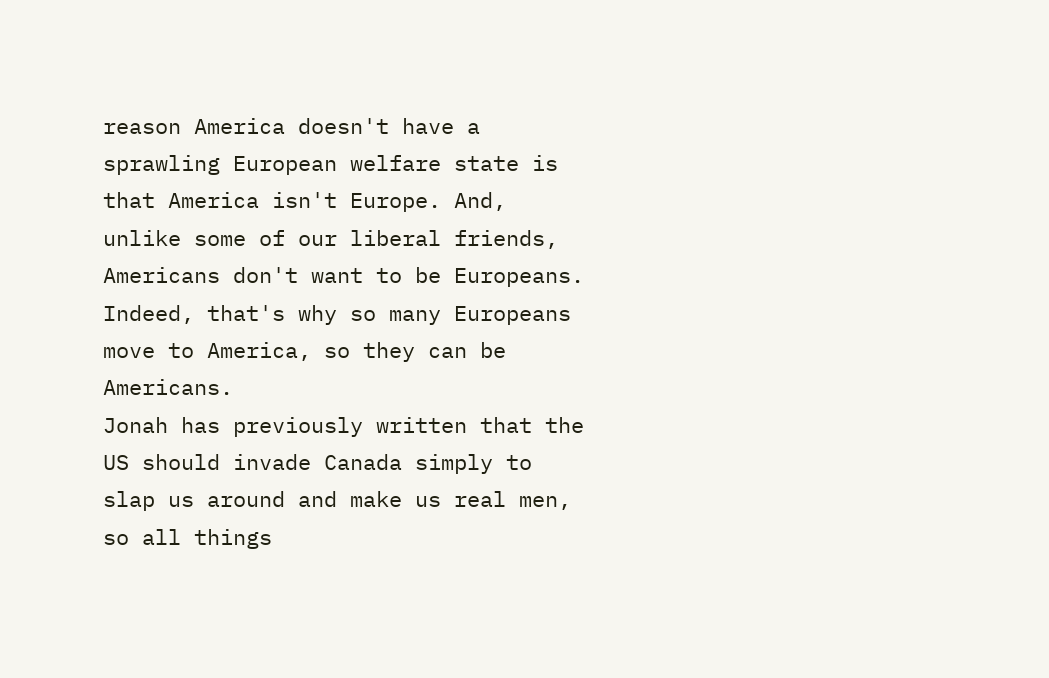reason America doesn't have a sprawling European welfare state is that America isn't Europe. And, unlike some of our liberal friends, Americans don't want to be Europeans. Indeed, that's why so many Europeans move to America, so they can be Americans.
Jonah has previously written that the US should invade Canada simply to slap us around and make us real men, so all things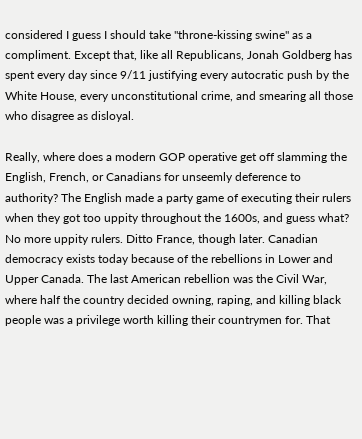considered I guess I should take "throne-kissing swine" as a compliment. Except that, like all Republicans, Jonah Goldberg has spent every day since 9/11 justifying every autocratic push by the White House, every unconstitutional crime, and smearing all those who disagree as disloyal.

Really, where does a modern GOP operative get off slamming the English, French, or Canadians for unseemly deference to authority? The English made a party game of executing their rulers when they got too uppity throughout the 1600s, and guess what? No more uppity rulers. Ditto France, though later. Canadian democracy exists today because of the rebellions in Lower and Upper Canada. The last American rebellion was the Civil War, where half the country decided owning, raping, and killing black people was a privilege worth killing their countrymen for. That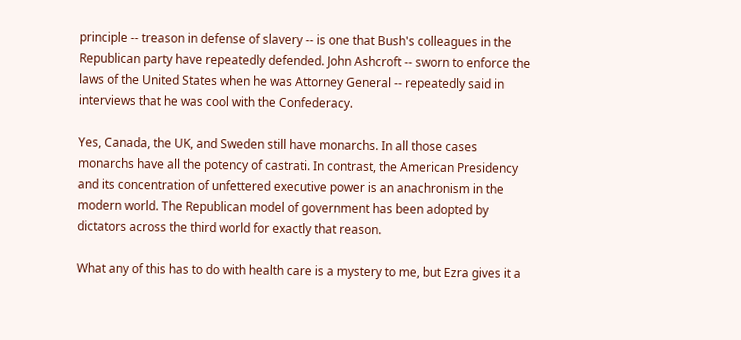principle -- treason in defense of slavery -- is one that Bush's colleagues in the Republican party have repeatedly defended. John Ashcroft -- sworn to enforce the laws of the United States when he was Attorney General -- repeatedly said in interviews that he was cool with the Confederacy.

Yes, Canada, the UK, and Sweden still have monarchs. In all those cases monarchs have all the potency of castrati. In contrast, the American Presidency and its concentration of unfettered executive power is an anachronism in the modern world. The Republican model of government has been adopted by dictators across the third world for exactly that reason.

What any of this has to do with health care is a mystery to me, but Ezra gives it a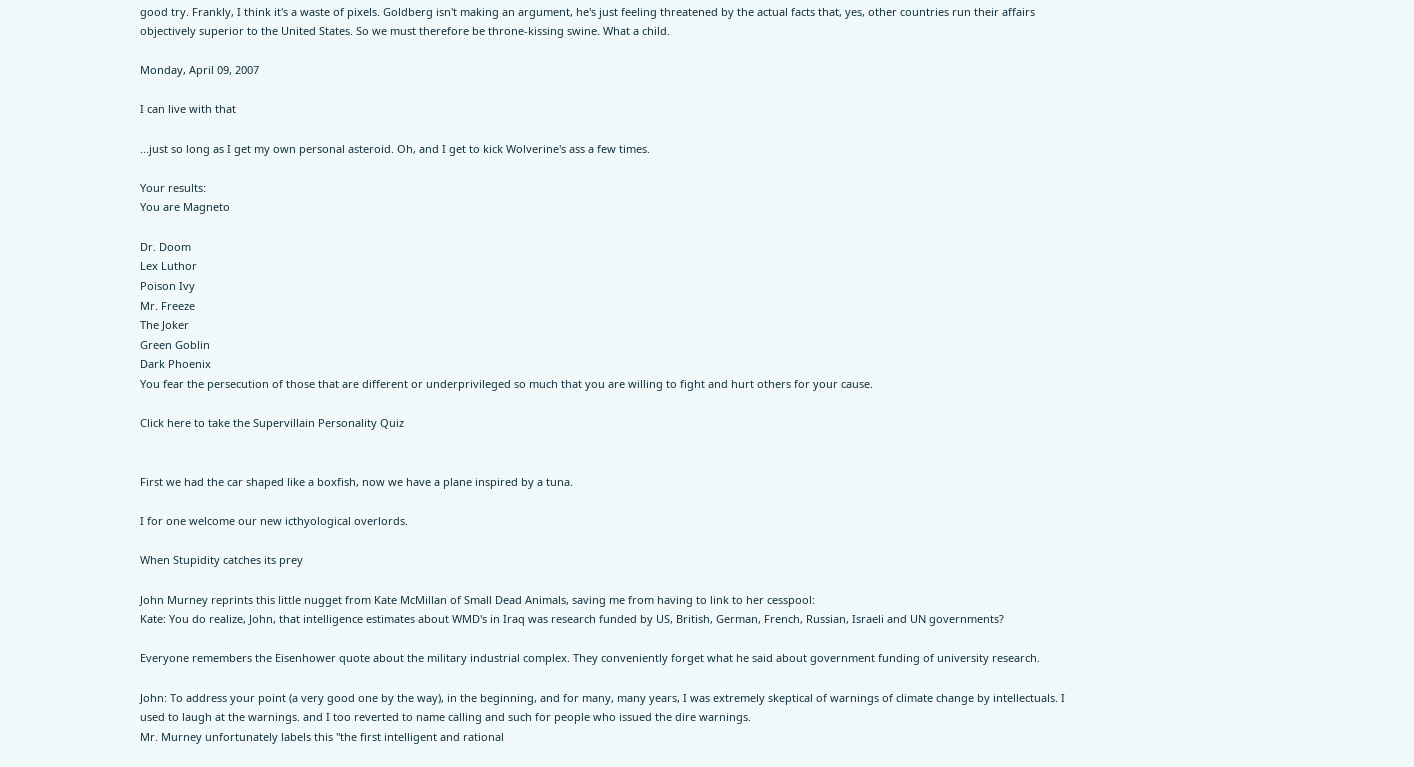good try. Frankly, I think it's a waste of pixels. Goldberg isn't making an argument, he's just feeling threatened by the actual facts that, yes, other countries run their affairs objectively superior to the United States. So we must therefore be throne-kissing swine. What a child.

Monday, April 09, 2007

I can live with that

...just so long as I get my own personal asteroid. Oh, and I get to kick Wolverine's ass a few times.

Your results:
You are Magneto

Dr. Doom
Lex Luthor
Poison Ivy
Mr. Freeze
The Joker
Green Goblin
Dark Phoenix
You fear the persecution of those that are different or underprivileged so much that you are willing to fight and hurt others for your cause.

Click here to take the Supervillain Personality Quiz


First we had the car shaped like a boxfish, now we have a plane inspired by a tuna.

I for one welcome our new icthyological overlords.

When Stupidity catches its prey

John Murney reprints this little nugget from Kate McMillan of Small Dead Animals, saving me from having to link to her cesspool:
Kate: You do realize, John, that intelligence estimates about WMD's in Iraq was research funded by US, British, German, French, Russian, Israeli and UN governments?

Everyone remembers the Eisenhower quote about the military industrial complex. They conveniently forget what he said about government funding of university research.

John: To address your point (a very good one by the way), in the beginning, and for many, many years, I was extremely skeptical of warnings of climate change by intellectuals. I used to laugh at the warnings. and I too reverted to name calling and such for people who issued the dire warnings.
Mr. Murney unfortunately labels this "the first intelligent and rational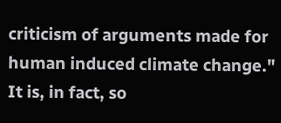criticism of arguments made for human induced climate change." It is, in fact, so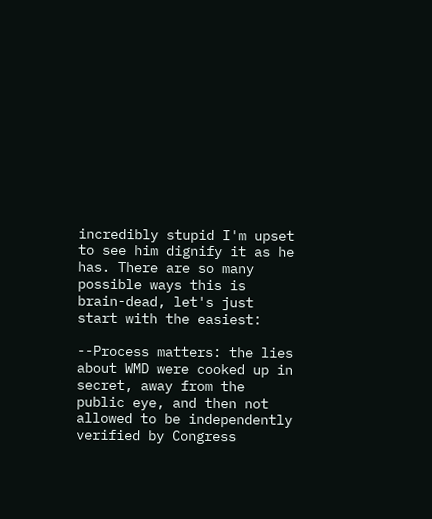incredibly stupid I'm upset to see him dignify it as he has. There are so many possible ways this is brain-dead, let's just start with the easiest:

--Process matters: the lies about WMD were cooked up in secret, away from the public eye, and then not allowed to be independently verified by Congress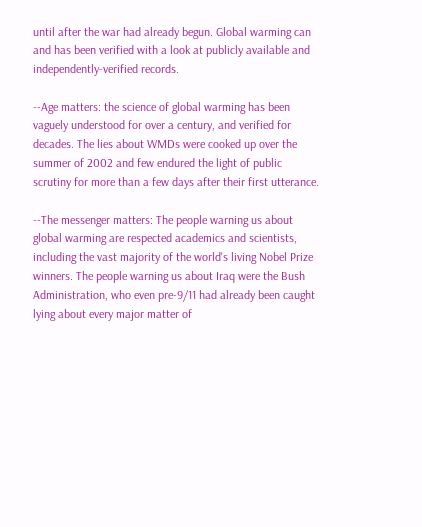until after the war had already begun. Global warming can and has been verified with a look at publicly available and independently-verified records.

--Age matters: the science of global warming has been vaguely understood for over a century, and verified for decades. The lies about WMDs were cooked up over the summer of 2002 and few endured the light of public scrutiny for more than a few days after their first utterance.

--The messenger matters: The people warning us about global warming are respected academics and scientists, including the vast majority of the world's living Nobel Prize winners. The people warning us about Iraq were the Bush Administration, who even pre-9/11 had already been caught lying about every major matter of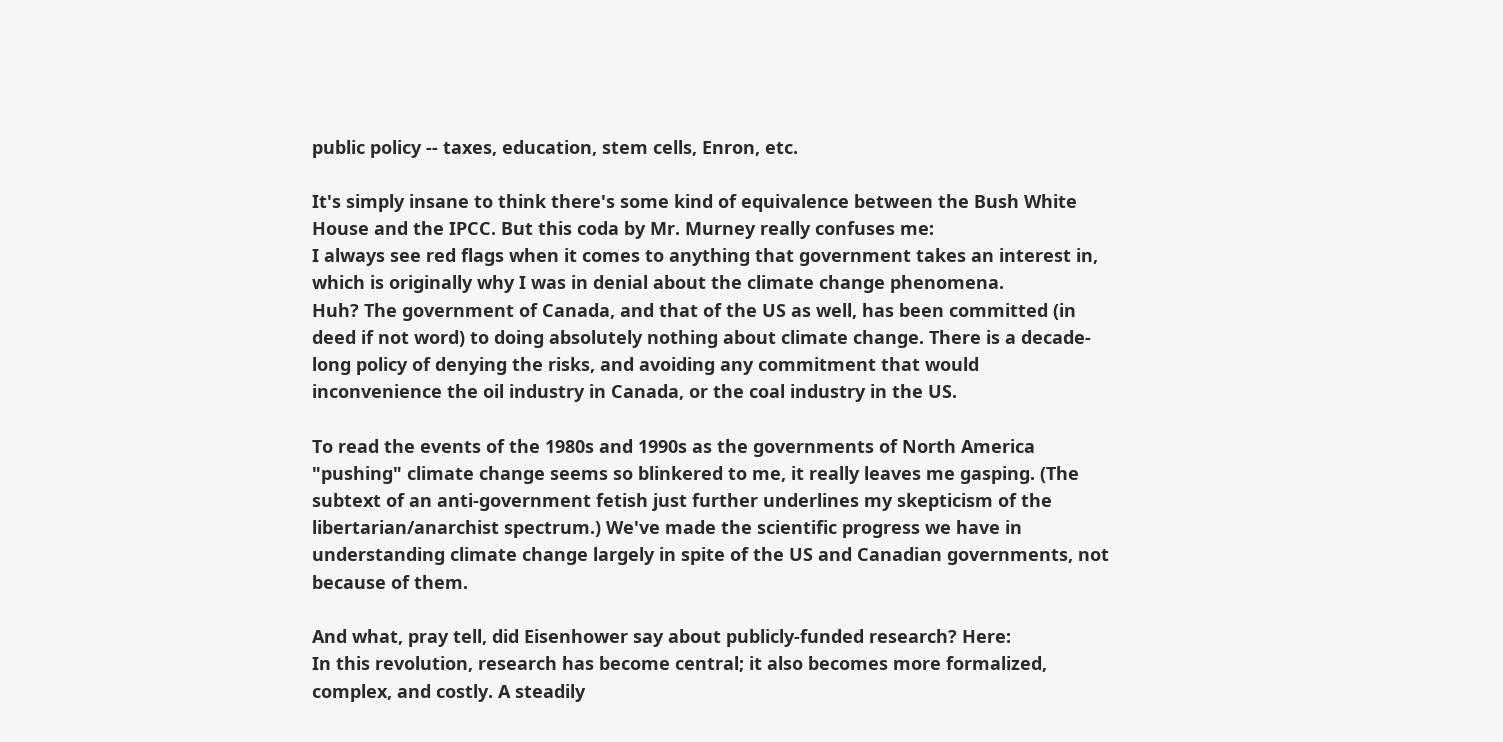public policy -- taxes, education, stem cells, Enron, etc.

It's simply insane to think there's some kind of equivalence between the Bush White House and the IPCC. But this coda by Mr. Murney really confuses me:
I always see red flags when it comes to anything that government takes an interest in, which is originally why I was in denial about the climate change phenomena.
Huh? The government of Canada, and that of the US as well, has been committed (in deed if not word) to doing absolutely nothing about climate change. There is a decade-long policy of denying the risks, and avoiding any commitment that would inconvenience the oil industry in Canada, or the coal industry in the US.

To read the events of the 1980s and 1990s as the governments of North America "pushing" climate change seems so blinkered to me, it really leaves me gasping. (The subtext of an anti-government fetish just further underlines my skepticism of the libertarian/anarchist spectrum.) We've made the scientific progress we have in understanding climate change largely in spite of the US and Canadian governments, not because of them.

And what, pray tell, did Eisenhower say about publicly-funded research? Here:
In this revolution, research has become central; it also becomes more formalized, complex, and costly. A steadily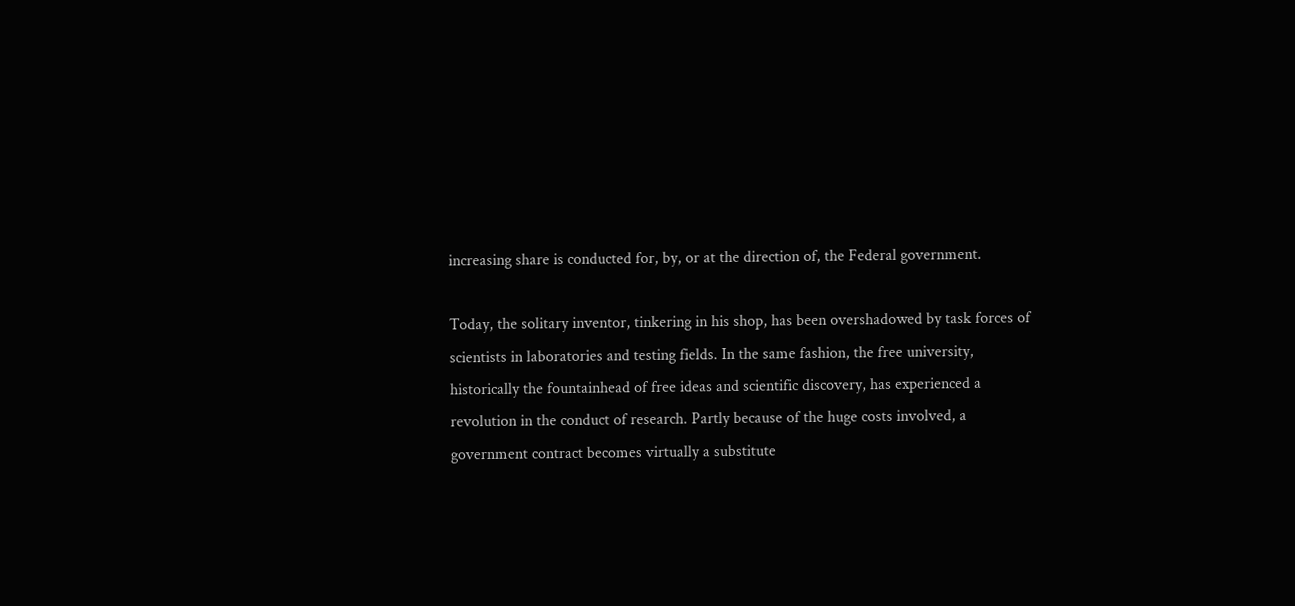increasing share is conducted for, by, or at the direction of, the Federal government.

Today, the solitary inventor, tinkering in his shop, has been overshadowed by task forces of scientists in laboratories and testing fields. In the same fashion, the free university, historically the fountainhead of free ideas and scientific discovery, has experienced a revolution in the conduct of research. Partly because of the huge costs involved, a government contract becomes virtually a substitute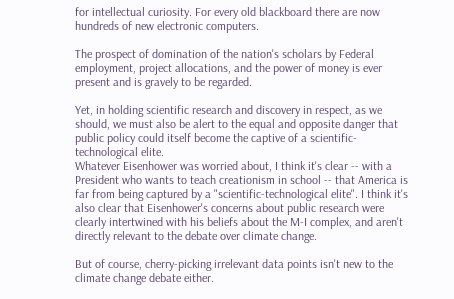for intellectual curiosity. For every old blackboard there are now hundreds of new electronic computers.

The prospect of domination of the nation's scholars by Federal employment, project allocations, and the power of money is ever present and is gravely to be regarded.

Yet, in holding scientific research and discovery in respect, as we should, we must also be alert to the equal and opposite danger that public policy could itself become the captive of a scientific-technological elite.
Whatever Eisenhower was worried about, I think it's clear -- with a President who wants to teach creationism in school -- that America is far from being captured by a "scientific-technological elite". I think it's also clear that Eisenhower's concerns about public research were clearly intertwined with his beliefs about the M-I complex, and aren't directly relevant to the debate over climate change.

But of course, cherry-picking irrelevant data points isn't new to the climate change debate either.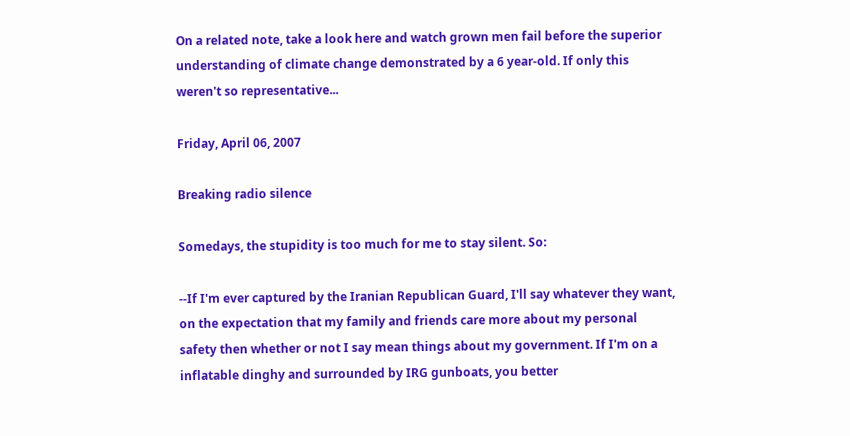On a related note, take a look here and watch grown men fail before the superior understanding of climate change demonstrated by a 6 year-old. If only this weren't so representative...

Friday, April 06, 2007

Breaking radio silence

Somedays, the stupidity is too much for me to stay silent. So:

--If I'm ever captured by the Iranian Republican Guard, I'll say whatever they want, on the expectation that my family and friends care more about my personal safety then whether or not I say mean things about my government. If I'm on a inflatable dinghy and surrounded by IRG gunboats, you better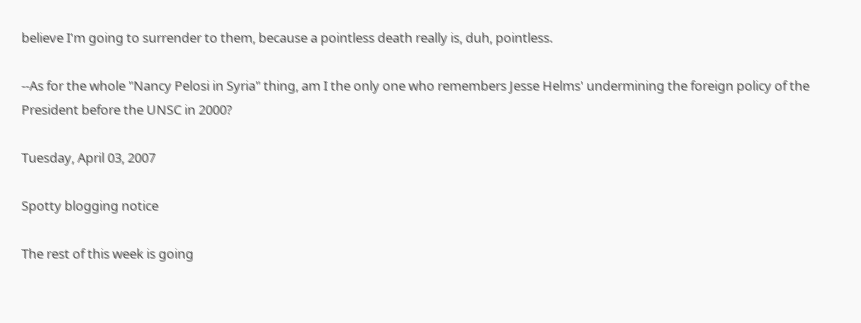believe I'm going to surrender to them, because a pointless death really is, duh, pointless.

--As for the whole "Nancy Pelosi in Syria" thing, am I the only one who remembers Jesse Helms' undermining the foreign policy of the President before the UNSC in 2000?

Tuesday, April 03, 2007

Spotty blogging notice

The rest of this week is going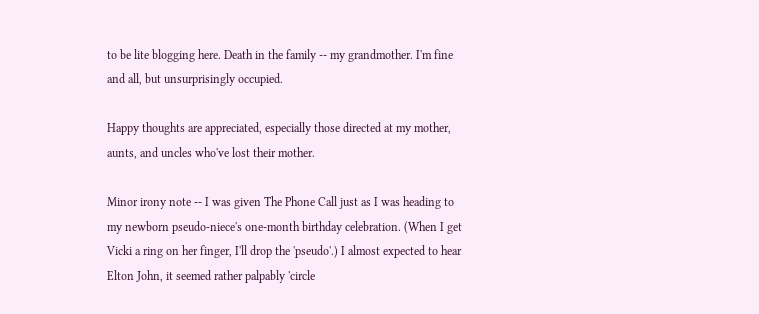to be lite blogging here. Death in the family -- my grandmother. I'm fine and all, but unsurprisingly occupied.

Happy thoughts are appreciated, especially those directed at my mother, aunts, and uncles who've lost their mother.

Minor irony note -- I was given The Phone Call just as I was heading to my newborn pseudo-niece's one-month birthday celebration. (When I get Vicki a ring on her finger, I'll drop the 'pseudo'.) I almost expected to hear Elton John, it seemed rather palpably 'circle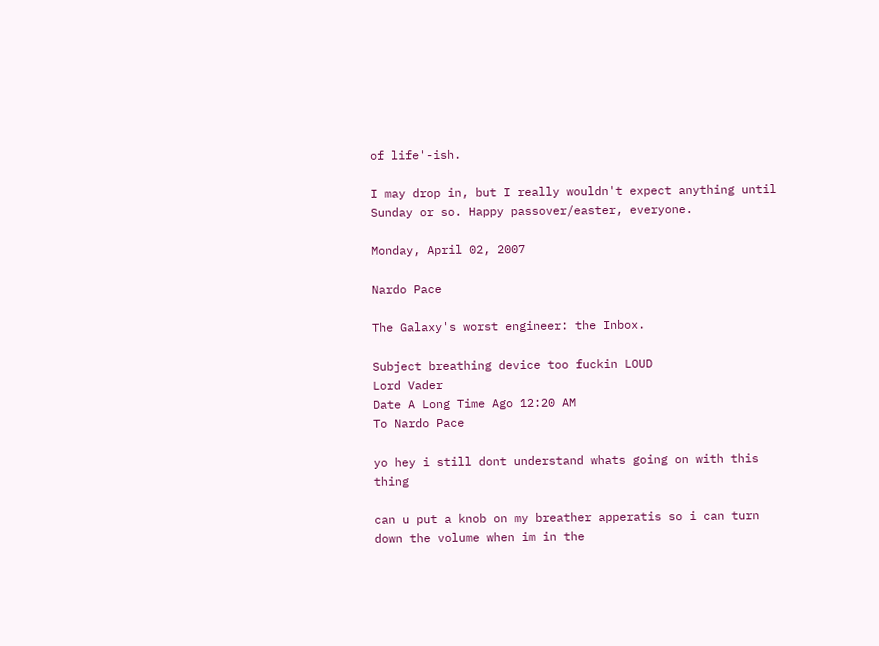of life'-ish.

I may drop in, but I really wouldn't expect anything until Sunday or so. Happy passover/easter, everyone.

Monday, April 02, 2007

Nardo Pace

The Galaxy's worst engineer: the Inbox.

Subject breathing device too fuckin LOUD
Lord Vader
Date A Long Time Ago 12:20 AM
To Nardo Pace

yo hey i still dont understand whats going on with this thing

can u put a knob on my breather apperatis so i can turn down the volume when im in the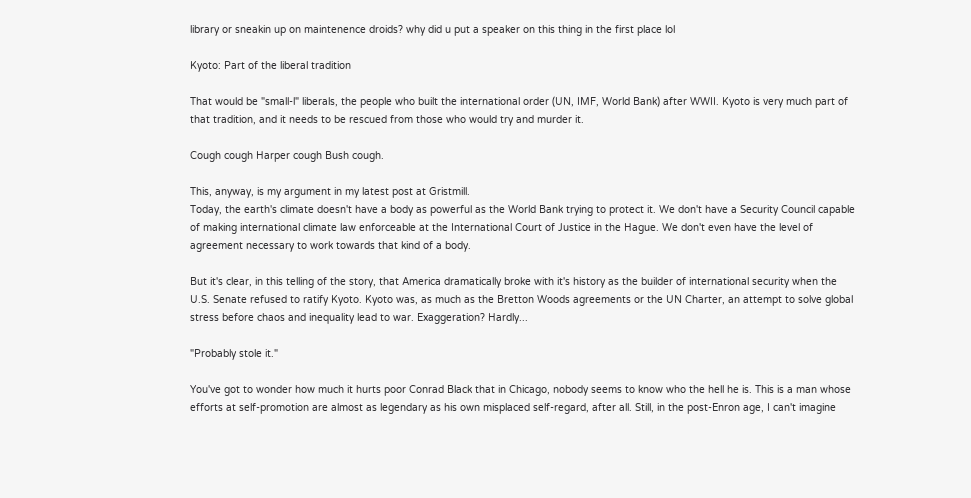library or sneakin up on maintenence droids? why did u put a speaker on this thing in the first place lol

Kyoto: Part of the liberal tradition

That would be "small-l" liberals, the people who built the international order (UN, IMF, World Bank) after WWII. Kyoto is very much part of that tradition, and it needs to be rescued from those who would try and murder it.

Cough cough Harper cough Bush cough.

This, anyway, is my argument in my latest post at Gristmill.
Today, the earth's climate doesn't have a body as powerful as the World Bank trying to protect it. We don't have a Security Council capable of making international climate law enforceable at the International Court of Justice in the Hague. We don't even have the level of agreement necessary to work towards that kind of a body.

But it's clear, in this telling of the story, that America dramatically broke with it's history as the builder of international security when the U.S. Senate refused to ratify Kyoto. Kyoto was, as much as the Bretton Woods agreements or the UN Charter, an attempt to solve global stress before chaos and inequality lead to war. Exaggeration? Hardly...

"Probably stole it."

You've got to wonder how much it hurts poor Conrad Black that in Chicago, nobody seems to know who the hell he is. This is a man whose efforts at self-promotion are almost as legendary as his own misplaced self-regard, after all. Still, in the post-Enron age, I can't imagine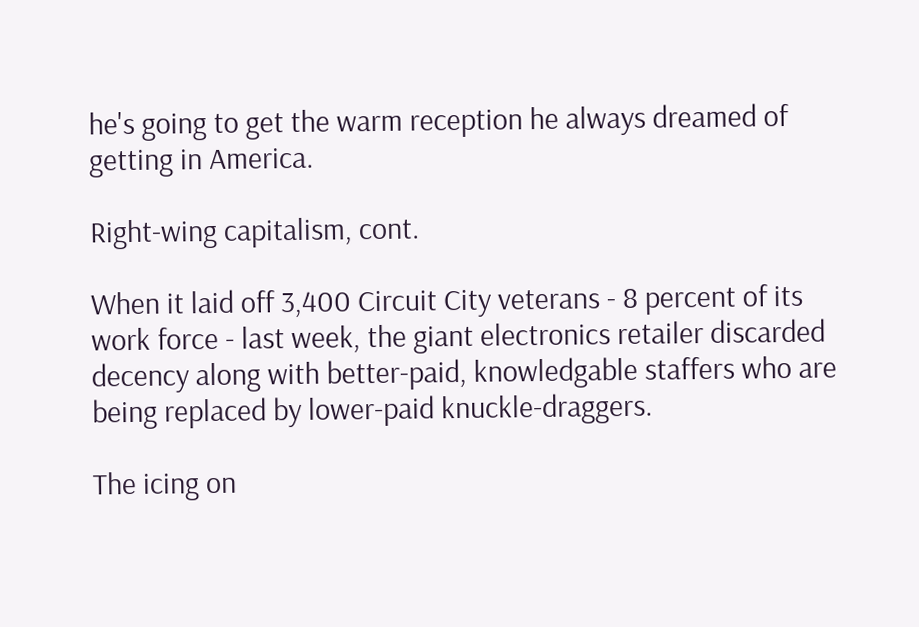he's going to get the warm reception he always dreamed of getting in America.

Right-wing capitalism, cont.

When it laid off 3,400 Circuit City veterans - 8 percent of its work force - last week, the giant electronics retailer discarded decency along with better-paid, knowledgable staffers who are being replaced by lower-paid knuckle-draggers.

The icing on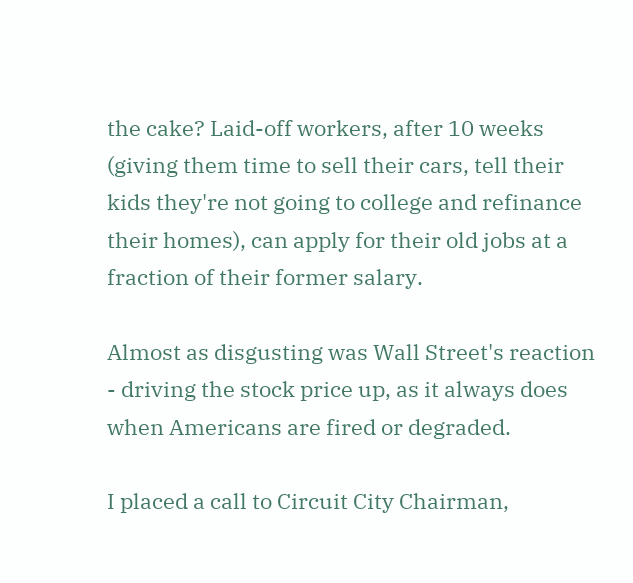the cake? Laid-off workers, after 10 weeks (giving them time to sell their cars, tell their kids they're not going to college and refinance their homes), can apply for their old jobs at a fraction of their former salary.

Almost as disgusting was Wall Street's reaction - driving the stock price up, as it always does when Americans are fired or degraded.

I placed a call to Circuit City Chairman,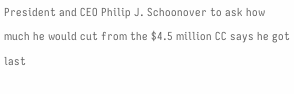President and CEO Philip J. Schoonover to ask how much he would cut from the $4.5 million CC says he got last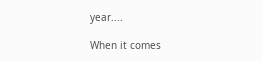year....

When it comes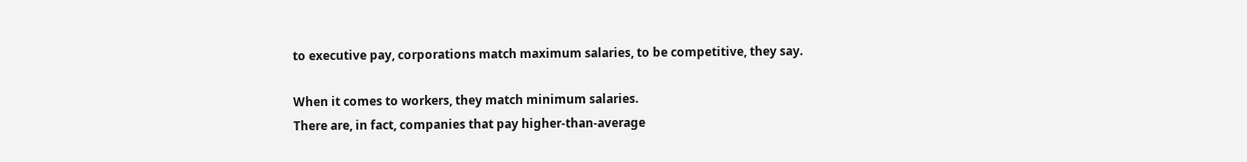to executive pay, corporations match maximum salaries, to be competitive, they say.

When it comes to workers, they match minimum salaries.
There are, in fact, companies that pay higher-than-average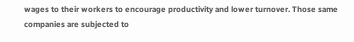wages to their workers to encourage productivity and lower turnover. Those same companies are subjected to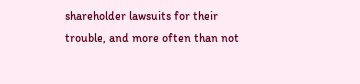shareholder lawsuits for their trouble, and more often than not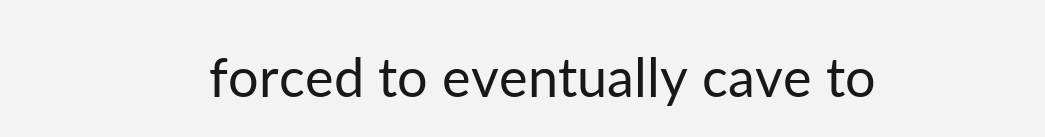forced to eventually cave to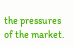the pressures of the market.